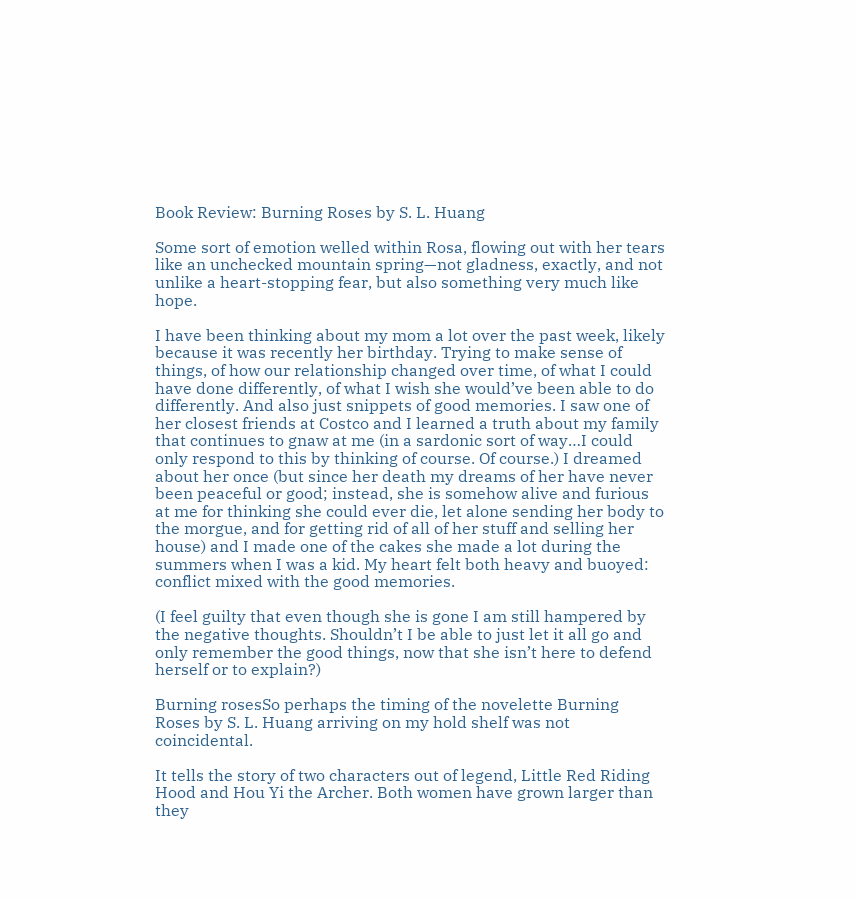Book Review: Burning Roses by S. L. Huang

Some sort of emotion welled within Rosa, flowing out with her tears like an unchecked mountain spring—not gladness, exactly, and not unlike a heart-stopping fear, but also something very much like hope.

I have been thinking about my mom a lot over the past week, likely because it was recently her birthday. Trying to make sense of things, of how our relationship changed over time, of what I could have done differently, of what I wish she would’ve been able to do differently. And also just snippets of good memories. I saw one of her closest friends at Costco and I learned a truth about my family that continues to gnaw at me (in a sardonic sort of way…I could only respond to this by thinking of course. Of course.) I dreamed about her once (but since her death my dreams of her have never been peaceful or good; instead, she is somehow alive and furious at me for thinking she could ever die, let alone sending her body to the morgue, and for getting rid of all of her stuff and selling her house) and I made one of the cakes she made a lot during the summers when I was a kid. My heart felt both heavy and buoyed: conflict mixed with the good memories.

(I feel guilty that even though she is gone I am still hampered by the negative thoughts. Shouldn’t I be able to just let it all go and only remember the good things, now that she isn’t here to defend herself or to explain?)

Burning rosesSo perhaps the timing of the novelette Burning Roses by S. L. Huang arriving on my hold shelf was not coincidental.

It tells the story of two characters out of legend, Little Red Riding Hood and Hou Yi the Archer. Both women have grown larger than they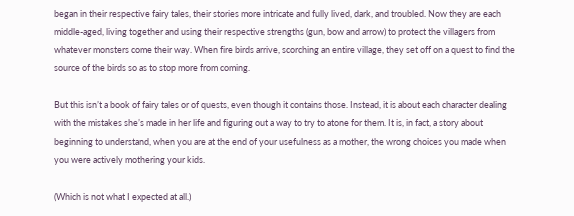began in their respective fairy tales, their stories more intricate and fully lived, dark, and troubled. Now they are each middle-aged, living together and using their respective strengths (gun, bow and arrow) to protect the villagers from whatever monsters come their way. When fire birds arrive, scorching an entire village, they set off on a quest to find the source of the birds so as to stop more from coming.

But this isn’t a book of fairy tales or of quests, even though it contains those. Instead, it is about each character dealing with the mistakes she’s made in her life and figuring out a way to try to atone for them. It is, in fact, a story about beginning to understand, when you are at the end of your usefulness as a mother, the wrong choices you made when you were actively mothering your kids.

(Which is not what I expected at all.)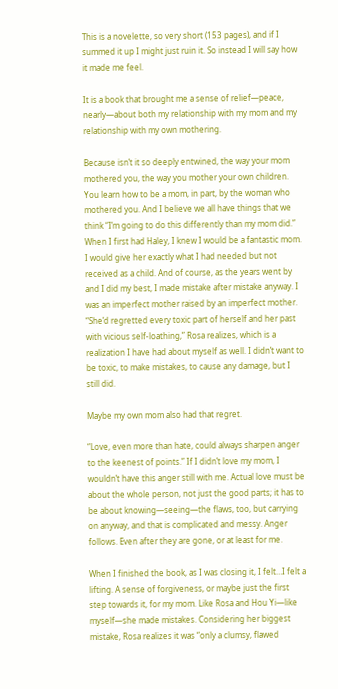This is a novelette, so very short (153 pages), and if I summed it up I might just ruin it. So instead I will say how it made me feel.

It is a book that brought me a sense of relief—peace, nearly—about both my relationship with my mom and my relationship with my own mothering.

Because isn’t it so deeply entwined, the way your mom mothered you, the way you mother your own children. You learn how to be a mom, in part, by the woman who mothered you. And I believe we all have things that we think “I’m going to do this differently than my mom did.” When I first had Haley, I knew I would be a fantastic mom. I would give her exactly what I had needed but not received as a child. And of course, as the years went by and I did my best, I made mistake after mistake anyway. I was an imperfect mother raised by an imperfect mother. “She’d regretted every toxic part of herself and her past with vicious self-loathing,” Rosa realizes, which is a realization I have had about myself as well. I didn’t want to be toxic, to make mistakes, to cause any damage, but I still did.

Maybe my own mom also had that regret.

“Love, even more than hate, could always sharpen anger to the keenest of points.” If I didn’t love my mom, I wouldn’t have this anger still with me. Actual love must be about the whole person, not just the good parts; it has to be about knowing—seeing—the flaws, too, but carrying on anyway, and that is complicated and messy. Anger follows. Even after they are gone, or at least for me.

When I finished the book, as I was closing it, I felt…I felt a lifting. A sense of forgiveness, or maybe just the first step towards it, for my mom. Like Rosa and Hou Yi—like myself—she made mistakes. Considering her biggest mistake, Rosa realizes it was “only a clumsy, flawed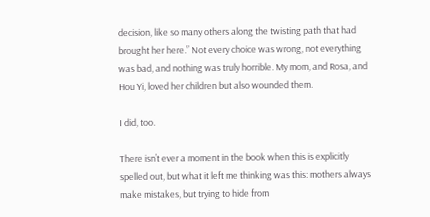decision, like so many others along the twisting path that had brought her here.” Not every choice was wrong, not everything was bad, and nothing was truly horrible. My mom, and Rosa, and Hou Yi, loved her children but also wounded them.

I did, too.

There isn’t ever a moment in the book when this is explicitly spelled out, but what it left me thinking was this: mothers always make mistakes, but trying to hide from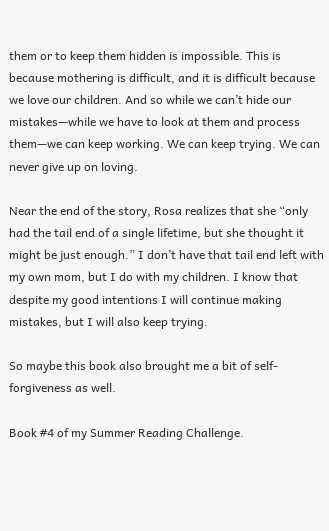them or to keep them hidden is impossible. This is because mothering is difficult, and it is difficult because we love our children. And so while we can’t hide our mistakes—while we have to look at them and process them—we can keep working. We can keep trying. We can never give up on loving.

Near the end of the story, Rosa realizes that she “only had the tail end of a single lifetime, but she thought it might be just enough.” I don’t have that tail end left with my own mom, but I do with my children. I know that despite my good intentions I will continue making mistakes, but I will also keep trying.

So maybe this book also brought me a bit of self-forgiveness as well.

Book #4 of my Summer Reading Challenge.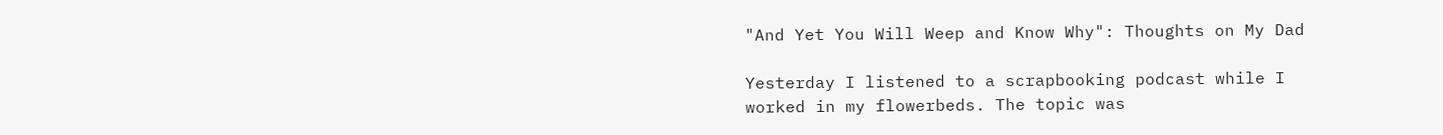"And Yet You Will Weep and Know Why": Thoughts on My Dad

Yesterday I listened to a scrapbooking podcast while I worked in my flowerbeds. The topic was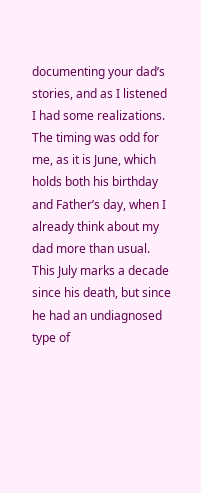documenting your dad’s stories, and as I listened I had some realizations. The timing was odd for me, as it is June, which holds both his birthday and Father’s day, when I already think about my dad more than usual. This July marks a decade since his death, but since he had an undiagnosed type of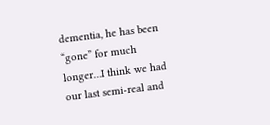dementia, he has been “gone” for much longer…I think we had our last semi-real and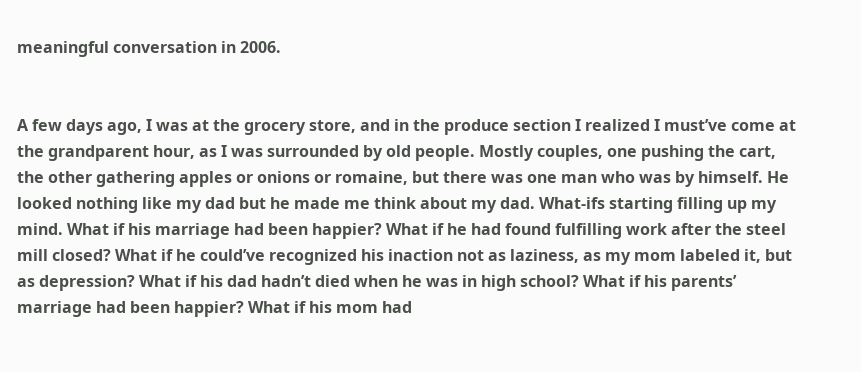meaningful conversation in 2006.


A few days ago, I was at the grocery store, and in the produce section I realized I must’ve come at the grandparent hour, as I was surrounded by old people. Mostly couples, one pushing the cart, the other gathering apples or onions or romaine, but there was one man who was by himself. He looked nothing like my dad but he made me think about my dad. What-ifs starting filling up my mind. What if his marriage had been happier? What if he had found fulfilling work after the steel mill closed? What if he could’ve recognized his inaction not as laziness, as my mom labeled it, but as depression? What if his dad hadn’t died when he was in high school? What if his parents’ marriage had been happier? What if his mom had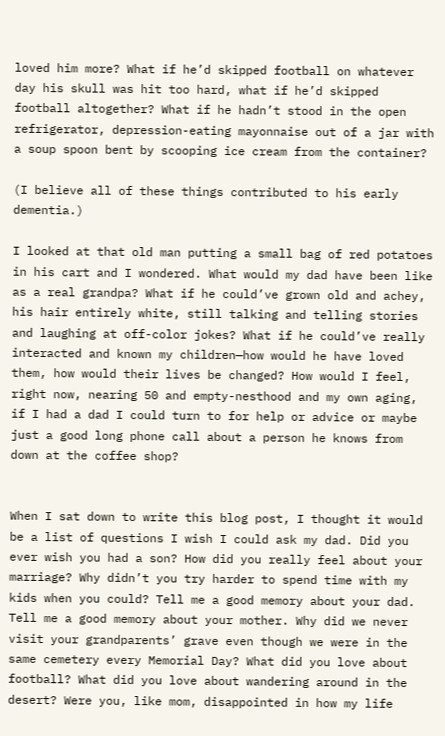loved him more? What if he’d skipped football on whatever day his skull was hit too hard, what if he’d skipped football altogether? What if he hadn’t stood in the open refrigerator, depression-eating mayonnaise out of a jar with a soup spoon bent by scooping ice cream from the container?

(I believe all of these things contributed to his early dementia.)

I looked at that old man putting a small bag of red potatoes in his cart and I wondered. What would my dad have been like as a real grandpa? What if he could’ve grown old and achey, his hair entirely white, still talking and telling stories and laughing at off-color jokes? What if he could’ve really interacted and known my children—how would he have loved them, how would their lives be changed? How would I feel, right now, nearing 50 and empty-nesthood and my own aging, if I had a dad I could turn to for help or advice or maybe just a good long phone call about a person he knows from down at the coffee shop?


When I sat down to write this blog post, I thought it would be a list of questions I wish I could ask my dad. Did you ever wish you had a son? How did you really feel about your marriage? Why didn’t you try harder to spend time with my kids when you could? Tell me a good memory about your dad. Tell me a good memory about your mother. Why did we never visit your grandparents’ grave even though we were in the same cemetery every Memorial Day? What did you love about football? What did you love about wandering around in the desert? Were you, like mom, disappointed in how my life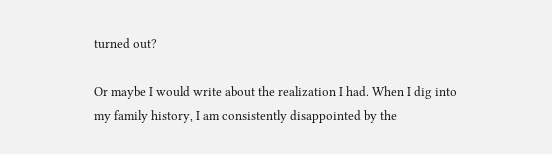turned out?

Or maybe I would write about the realization I had. When I dig into my family history, I am consistently disappointed by the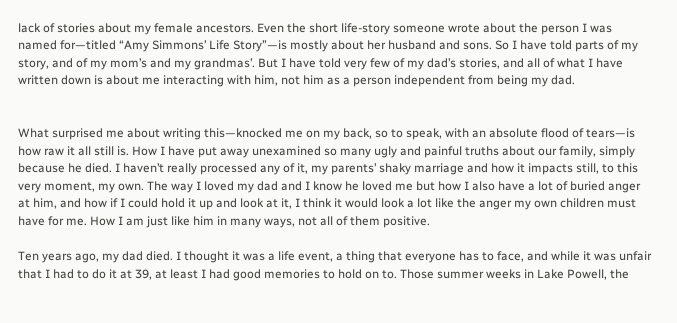lack of stories about my female ancestors. Even the short life-story someone wrote about the person I was named for—titled “Amy Simmons’ Life Story”—is mostly about her husband and sons. So I have told parts of my story, and of my mom’s and my grandmas’. But I have told very few of my dad’s stories, and all of what I have written down is about me interacting with him, not him as a person independent from being my dad.


What surprised me about writing this—knocked me on my back, so to speak, with an absolute flood of tears—is how raw it all still is. How I have put away unexamined so many ugly and painful truths about our family, simply because he died. I haven’t really processed any of it, my parents’ shaky marriage and how it impacts still, to this very moment, my own. The way I loved my dad and I know he loved me but how I also have a lot of buried anger at him, and how if I could hold it up and look at it, I think it would look a lot like the anger my own children must have for me. How I am just like him in many ways, not all of them positive.

Ten years ago, my dad died. I thought it was a life event, a thing that everyone has to face, and while it was unfair that I had to do it at 39, at least I had good memories to hold on to. Those summer weeks in Lake Powell, the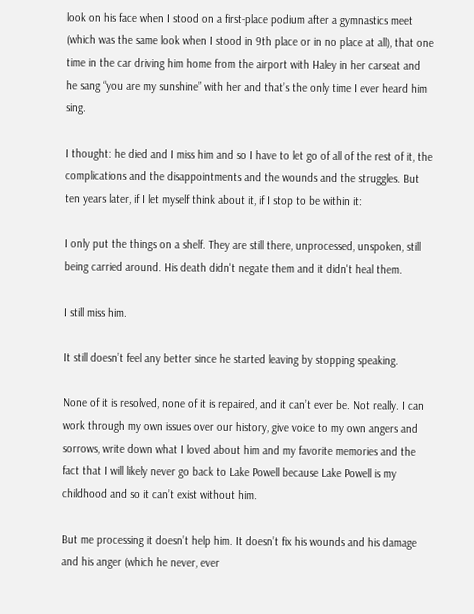look on his face when I stood on a first-place podium after a gymnastics meet (which was the same look when I stood in 9th place or in no place at all), that one time in the car driving him home from the airport with Haley in her carseat and he sang “you are my sunshine” with her and that’s the only time I ever heard him sing.

I thought: he died and I miss him and so I have to let go of all of the rest of it, the complications and the disappointments and the wounds and the struggles. But ten years later, if I let myself think about it, if I stop to be within it:

I only put the things on a shelf. They are still there, unprocessed, unspoken, still being carried around. His death didn't negate them and it didn't heal them.

I still miss him.

It still doesn’t feel any better since he started leaving by stopping speaking.

None of it is resolved, none of it is repaired, and it can’t ever be. Not really. I can work through my own issues over our history, give voice to my own angers and sorrows, write down what I loved about him and my favorite memories and the fact that I will likely never go back to Lake Powell because Lake Powell is my childhood and so it can’t exist without him.

But me processing it doesn’t help him. It doesn’t fix his wounds and his damage and his anger (which he never, ever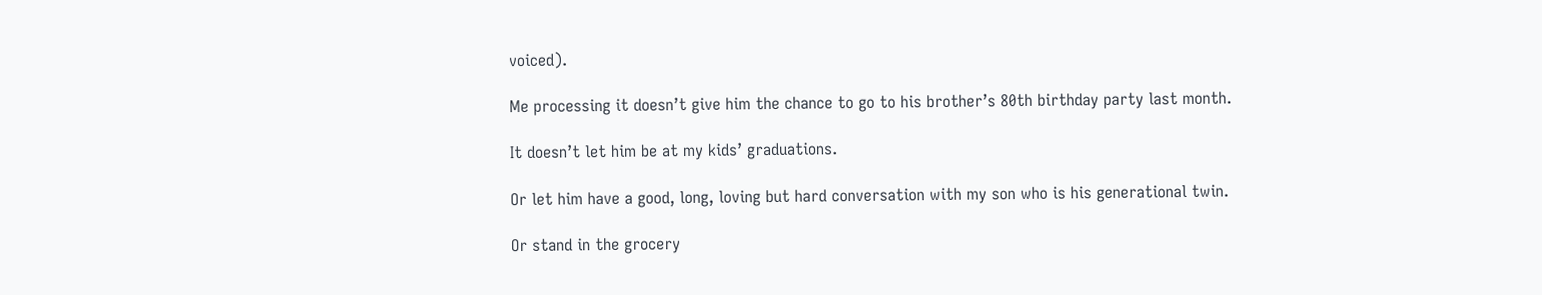voiced).

Me processing it doesn’t give him the chance to go to his brother’s 80th birthday party last month.

It doesn’t let him be at my kids’ graduations.

Or let him have a good, long, loving but hard conversation with my son who is his generational twin.

Or stand in the grocery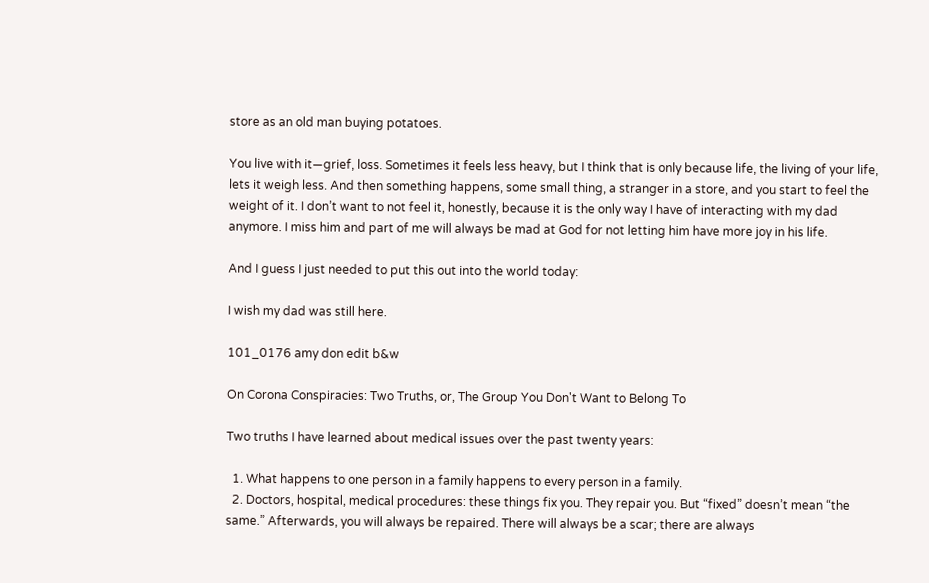store as an old man buying potatoes.

You live with it—grief, loss. Sometimes it feels less heavy, but I think that is only because life, the living of your life, lets it weigh less. And then something happens, some small thing, a stranger in a store, and you start to feel the weight of it. I don’t want to not feel it, honestly, because it is the only way I have of interacting with my dad anymore. I miss him and part of me will always be mad at God for not letting him have more joy in his life.

And I guess I just needed to put this out into the world today:

I wish my dad was still here.

101_0176 amy don edit b&w

On Corona Conspiracies: Two Truths, or, The Group You Don't Want to Belong To

Two truths I have learned about medical issues over the past twenty years:

  1. What happens to one person in a family happens to every person in a family.
  2. Doctors, hospital, medical procedures: these things fix you. They repair you. But “fixed” doesn’t mean “the same.” Afterwards, you will always be repaired. There will always be a scar; there are always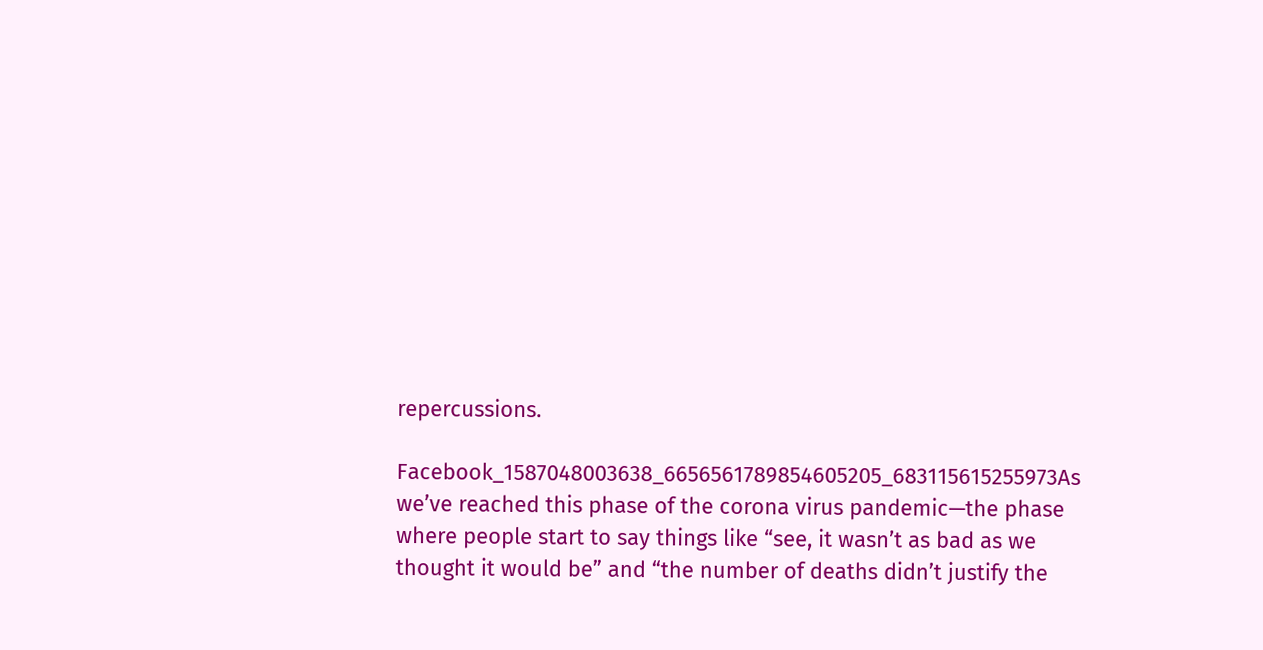repercussions.

Facebook_1587048003638_6656561789854605205_683115615255973As we’ve reached this phase of the corona virus pandemic—the phase where people start to say things like “see, it wasn’t as bad as we thought it would be” and “the number of deaths didn’t justify the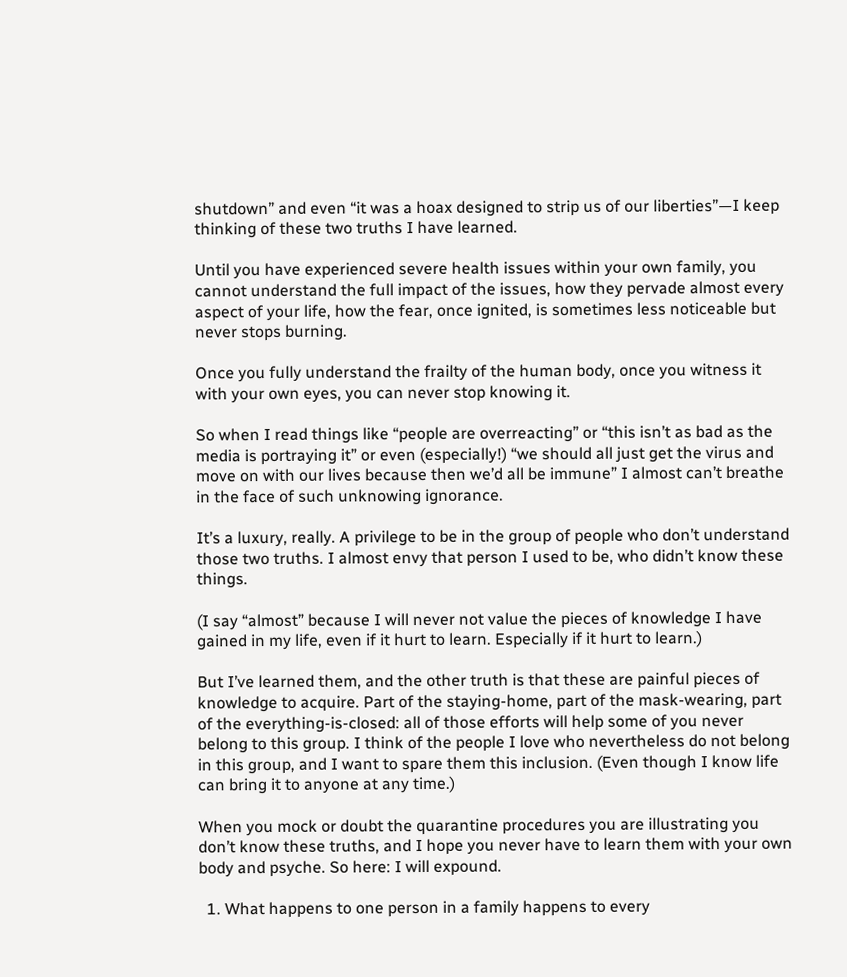shutdown” and even “it was a hoax designed to strip us of our liberties”—I keep thinking of these two truths I have learned.

Until you have experienced severe health issues within your own family, you cannot understand the full impact of the issues, how they pervade almost every aspect of your life, how the fear, once ignited, is sometimes less noticeable but never stops burning.

Once you fully understand the frailty of the human body, once you witness it with your own eyes, you can never stop knowing it.

So when I read things like “people are overreacting” or “this isn’t as bad as the media is portraying it” or even (especially!) “we should all just get the virus and move on with our lives because then we’d all be immune” I almost can’t breathe in the face of such unknowing ignorance.

It’s a luxury, really. A privilege to be in the group of people who don’t understand those two truths. I almost envy that person I used to be, who didn’t know these things.

(I say “almost” because I will never not value the pieces of knowledge I have gained in my life, even if it hurt to learn. Especially if it hurt to learn.)

But I’ve learned them, and the other truth is that these are painful pieces of knowledge to acquire. Part of the staying-home, part of the mask-wearing, part of the everything-is-closed: all of those efforts will help some of you never belong to this group. I think of the people I love who nevertheless do not belong in this group, and I want to spare them this inclusion. (Even though I know life can bring it to anyone at any time.)

When you mock or doubt the quarantine procedures you are illustrating you don’t know these truths, and I hope you never have to learn them with your own body and psyche. So here: I will expound.

  1. What happens to one person in a family happens to every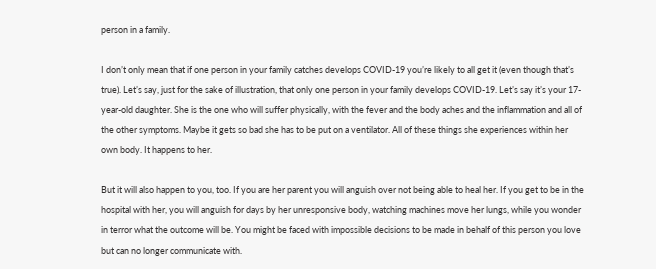person in a family.

I don’t only mean that if one person in your family catches develops COVID-19 you’re likely to all get it (even though that’s true). Let’s say, just for the sake of illustration, that only one person in your family develops COVID-19. Let’s say it’s your 17-year-old daughter. She is the one who will suffer physically, with the fever and the body aches and the inflammation and all of the other symptoms. Maybe it gets so bad she has to be put on a ventilator. All of these things she experiences within her own body. It happens to her.

But it will also happen to you, too. If you are her parent you will anguish over not being able to heal her. If you get to be in the hospital with her, you will anguish for days by her unresponsive body, watching machines move her lungs, while you wonder in terror what the outcome will be. You might be faced with impossible decisions to be made in behalf of this person you love but can no longer communicate with.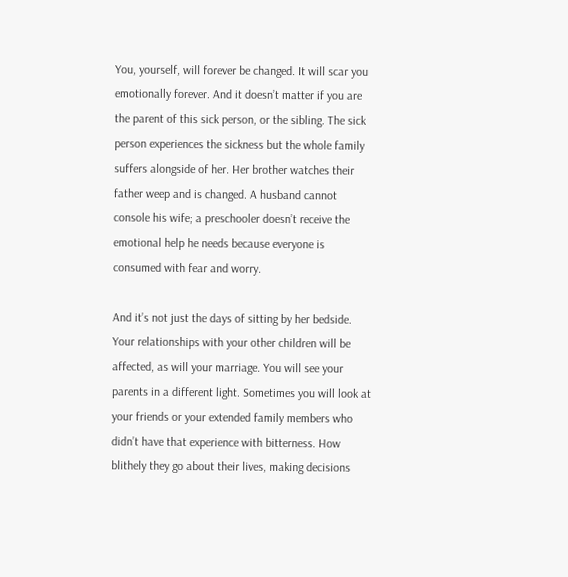You, yourself, will forever be changed. It will scar you emotionally forever. And it doesn’t matter if you are the parent of this sick person, or the sibling. The sick person experiences the sickness but the whole family suffers alongside of her. Her brother watches their father weep and is changed. A husband cannot console his wife; a preschooler doesn’t receive the emotional help he needs because everyone is consumed with fear and worry.

And it’s not just the days of sitting by her bedside. Your relationships with your other children will be affected, as will your marriage. You will see your parents in a different light. Sometimes you will look at your friends or your extended family members who didn’t have that experience with bitterness. How blithely they go about their lives, making decisions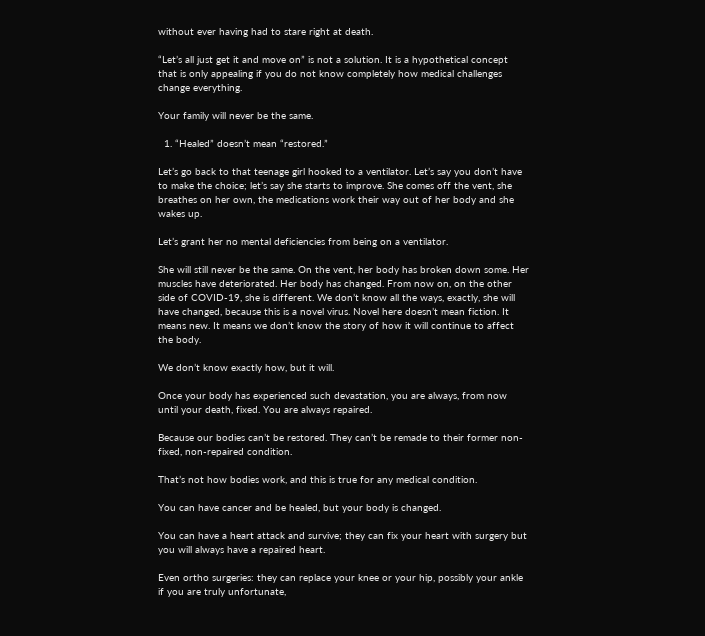without ever having had to stare right at death.

“Let’s all just get it and move on” is not a solution. It is a hypothetical concept that is only appealing if you do not know completely how medical challenges change everything.

Your family will never be the same.

  1. “Healed” doesn’t mean “restored.”

Let’s go back to that teenage girl hooked to a ventilator. Let’s say you don’t have to make the choice; let’s say she starts to improve. She comes off the vent, she breathes on her own, the medications work their way out of her body and she wakes up.

Let’s grant her no mental deficiencies from being on a ventilator.

She will still never be the same. On the vent, her body has broken down some. Her muscles have deteriorated. Her body has changed. From now on, on the other side of COVID-19, she is different. We don’t know all the ways, exactly, she will have changed, because this is a novel virus. Novel here doesn’t mean fiction. It means new. It means we don’t know the story of how it will continue to affect the body.

We don’t know exactly how, but it will.

Once your body has experienced such devastation, you are always, from now until your death, fixed. You are always repaired.

Because our bodies can’t be restored. They can’t be remade to their former non-fixed, non-repaired condition.

That’s not how bodies work, and this is true for any medical condition.

You can have cancer and be healed, but your body is changed.

You can have a heart attack and survive; they can fix your heart with surgery but you will always have a repaired heart.

Even ortho surgeries: they can replace your knee or your hip, possibly your ankle if you are truly unfortunate,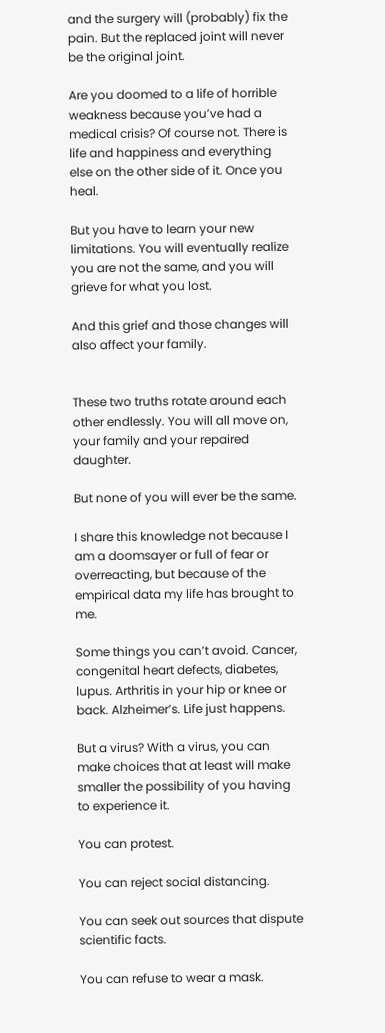and the surgery will (probably) fix the pain. But the replaced joint will never be the original joint.

Are you doomed to a life of horrible weakness because you’ve had a medical crisis? Of course not. There is life and happiness and everything else on the other side of it. Once you heal.

But you have to learn your new limitations. You will eventually realize you are not the same, and you will grieve for what you lost.

And this grief and those changes will also affect your family.


These two truths rotate around each other endlessly. You will all move on, your family and your repaired daughter.

But none of you will ever be the same.

I share this knowledge not because I am a doomsayer or full of fear or overreacting, but because of the empirical data my life has brought to me.

Some things you can’t avoid. Cancer, congenital heart defects, diabetes, lupus. Arthritis in your hip or knee or back. Alzheimer’s. Life just happens.

But a virus? With a virus, you can make choices that at least will make smaller the possibility of you having to experience it.

You can protest.

You can reject social distancing.

You can seek out sources that dispute scientific facts.

You can refuse to wear a mask.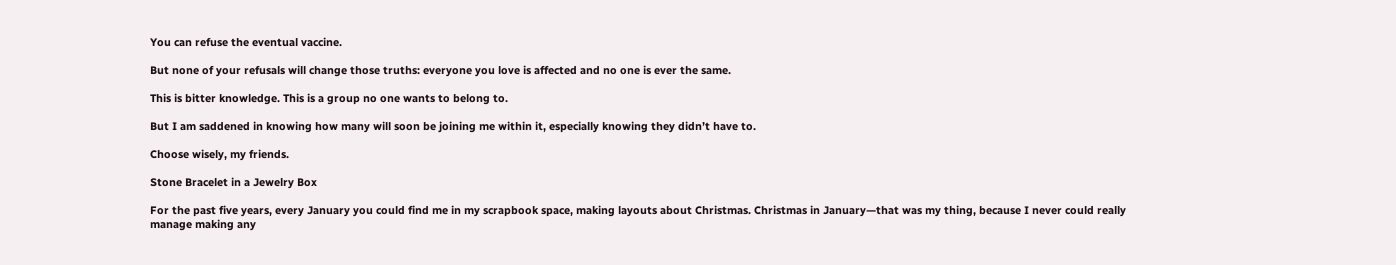You can refuse the eventual vaccine.

But none of your refusals will change those truths: everyone you love is affected and no one is ever the same.

This is bitter knowledge. This is a group no one wants to belong to.

But I am saddened in knowing how many will soon be joining me within it, especially knowing they didn’t have to.

Choose wisely, my friends.

Stone Bracelet in a Jewelry Box

For the past five years, every January you could find me in my scrapbook space, making layouts about Christmas. Christmas in January—that was my thing, because I never could really manage making any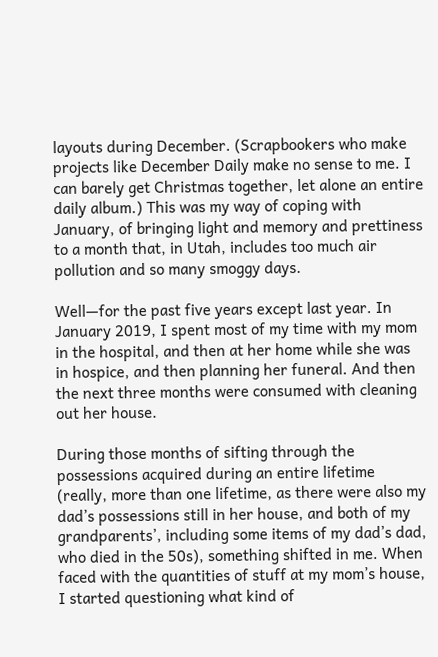layouts during December. (Scrapbookers who make projects like December Daily make no sense to me. I can barely get Christmas together, let alone an entire daily album.) This was my way of coping with January, of bringing light and memory and prettiness to a month that, in Utah, includes too much air pollution and so many smoggy days.

Well—for the past five years except last year. In January 2019, I spent most of my time with my mom in the hospital, and then at her home while she was in hospice, and then planning her funeral. And then the next three months were consumed with cleaning out her house.

During those months of sifting through the possessions acquired during an entire lifetime (really, more than one lifetime, as there were also my dad’s possessions still in her house, and both of my grandparents’, including some items of my dad’s dad, who died in the 50s), something shifted in me. When faced with the quantities of stuff at my mom’s house, I started questioning what kind of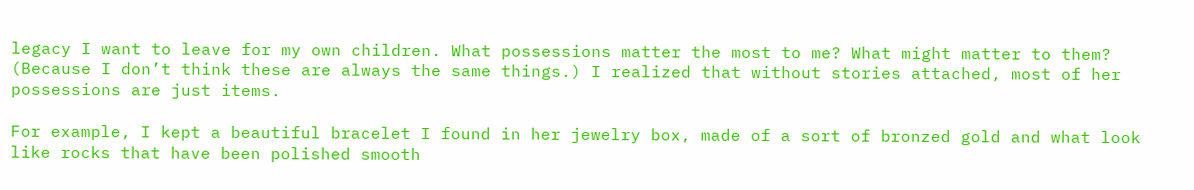legacy I want to leave for my own children. What possessions matter the most to me? What might matter to them? (Because I don’t think these are always the same things.) I realized that without stories attached, most of her possessions are just items.

For example, I kept a beautiful bracelet I found in her jewelry box, made of a sort of bronzed gold and what look like rocks that have been polished smooth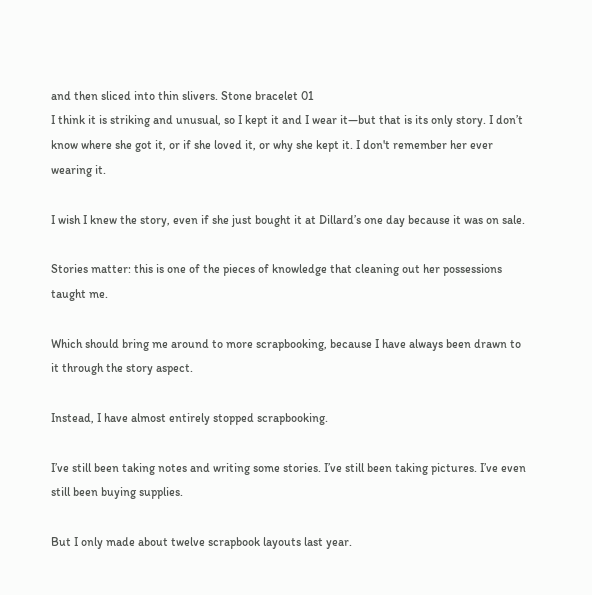and then sliced into thin slivers. Stone bracelet 01
I think it is striking and unusual, so I kept it and I wear it—but that is its only story. I don’t know where she got it, or if she loved it, or why she kept it. I don't remember her ever wearing it.

I wish I knew the story, even if she just bought it at Dillard’s one day because it was on sale.

Stories matter: this is one of the pieces of knowledge that cleaning out her possessions taught me.

Which should bring me around to more scrapbooking, because I have always been drawn to it through the story aspect.

Instead, I have almost entirely stopped scrapbooking.

I’ve still been taking notes and writing some stories. I’ve still been taking pictures. I’ve even still been buying supplies.

But I only made about twelve scrapbook layouts last year.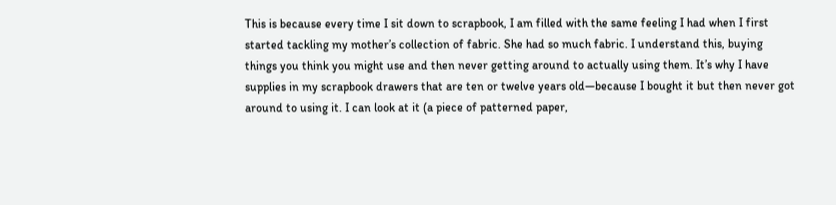This is because every time I sit down to scrapbook, I am filled with the same feeling I had when I first started tackling my mother’s collection of fabric. She had so much fabric. I understand this, buying things you think you might use and then never getting around to actually using them. It’s why I have supplies in my scrapbook drawers that are ten or twelve years old—because I bought it but then never got around to using it. I can look at it (a piece of patterned paper,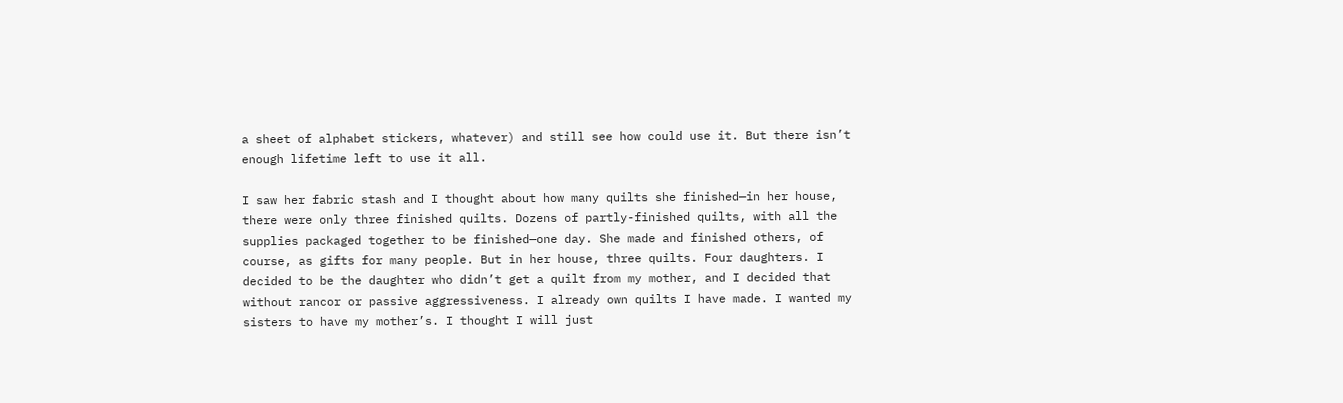a sheet of alphabet stickers, whatever) and still see how could use it. But there isn’t enough lifetime left to use it all.

I saw her fabric stash and I thought about how many quilts she finished—in her house, there were only three finished quilts. Dozens of partly-finished quilts, with all the supplies packaged together to be finished—one day. She made and finished others, of course, as gifts for many people. But in her house, three quilts. Four daughters. I decided to be the daughter who didn’t get a quilt from my mother, and I decided that without rancor or passive aggressiveness. I already own quilts I have made. I wanted my sisters to have my mother’s. I thought I will just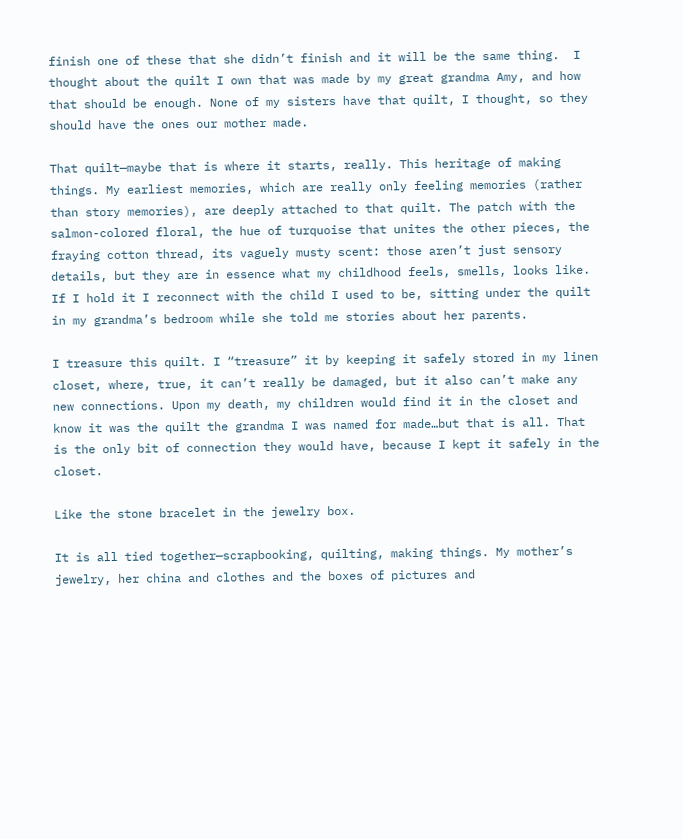finish one of these that she didn’t finish and it will be the same thing.  I thought about the quilt I own that was made by my great grandma Amy, and how that should be enough. None of my sisters have that quilt, I thought, so they should have the ones our mother made.

That quilt—maybe that is where it starts, really. This heritage of making things. My earliest memories, which are really only feeling memories (rather than story memories), are deeply attached to that quilt. The patch with the salmon-colored floral, the hue of turquoise that unites the other pieces, the fraying cotton thread, its vaguely musty scent: those aren’t just sensory details, but they are in essence what my childhood feels, smells, looks like. If I hold it I reconnect with the child I used to be, sitting under the quilt in my grandma’s bedroom while she told me stories about her parents.

I treasure this quilt. I “treasure” it by keeping it safely stored in my linen closet, where, true, it can’t really be damaged, but it also can’t make any new connections. Upon my death, my children would find it in the closet and know it was the quilt the grandma I was named for made…but that is all. That is the only bit of connection they would have, because I kept it safely in the closet.

Like the stone bracelet in the jewelry box.

It is all tied together—scrapbooking, quilting, making things. My mother’s jewelry, her china and clothes and the boxes of pictures and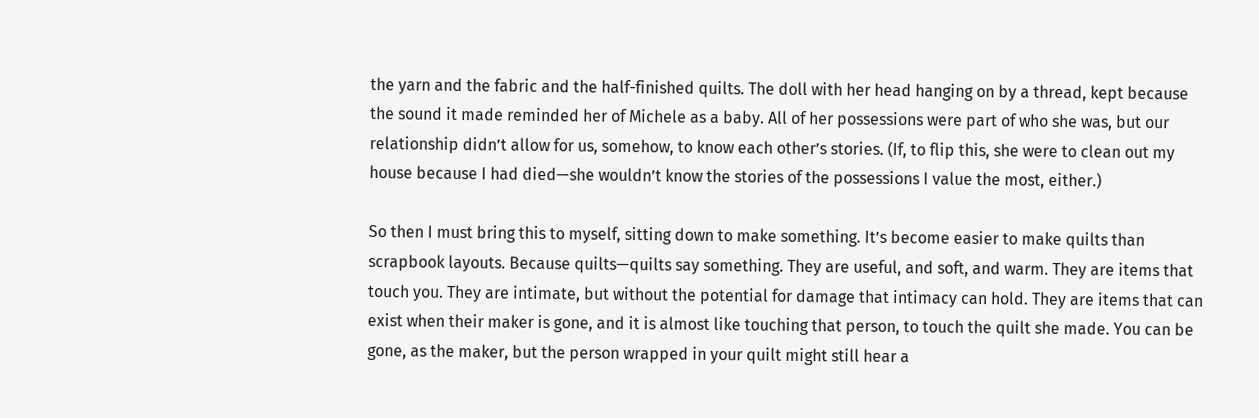the yarn and the fabric and the half-finished quilts. The doll with her head hanging on by a thread, kept because the sound it made reminded her of Michele as a baby. All of her possessions were part of who she was, but our relationship didn’t allow for us, somehow, to know each other’s stories. (If, to flip this, she were to clean out my house because I had died—she wouldn’t know the stories of the possessions I value the most, either.)

So then I must bring this to myself, sitting down to make something. It’s become easier to make quilts than scrapbook layouts. Because quilts—quilts say something. They are useful, and soft, and warm. They are items that touch you. They are intimate, but without the potential for damage that intimacy can hold. They are items that can exist when their maker is gone, and it is almost like touching that person, to touch the quilt she made. You can be gone, as the maker, but the person wrapped in your quilt might still hear a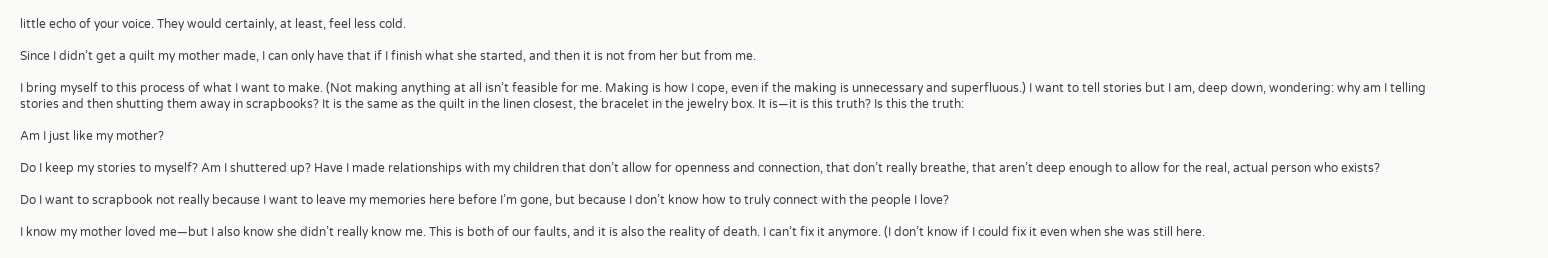little echo of your voice. They would certainly, at least, feel less cold.

Since I didn’t get a quilt my mother made, I can only have that if I finish what she started, and then it is not from her but from me.

I bring myself to this process of what I want to make. (Not making anything at all isn’t feasible for me. Making is how I cope, even if the making is unnecessary and superfluous.) I want to tell stories but I am, deep down, wondering: why am I telling stories and then shutting them away in scrapbooks? It is the same as the quilt in the linen closest, the bracelet in the jewelry box. It is—it is this truth? Is this the truth:

Am I just like my mother?

Do I keep my stories to myself? Am I shuttered up? Have I made relationships with my children that don’t allow for openness and connection, that don’t really breathe, that aren’t deep enough to allow for the real, actual person who exists?

Do I want to scrapbook not really because I want to leave my memories here before I’m gone, but because I don’t know how to truly connect with the people I love?

I know my mother loved me—but I also know she didn’t really know me. This is both of our faults, and it is also the reality of death. I can’t fix it anymore. (I don’t know if I could fix it even when she was still here.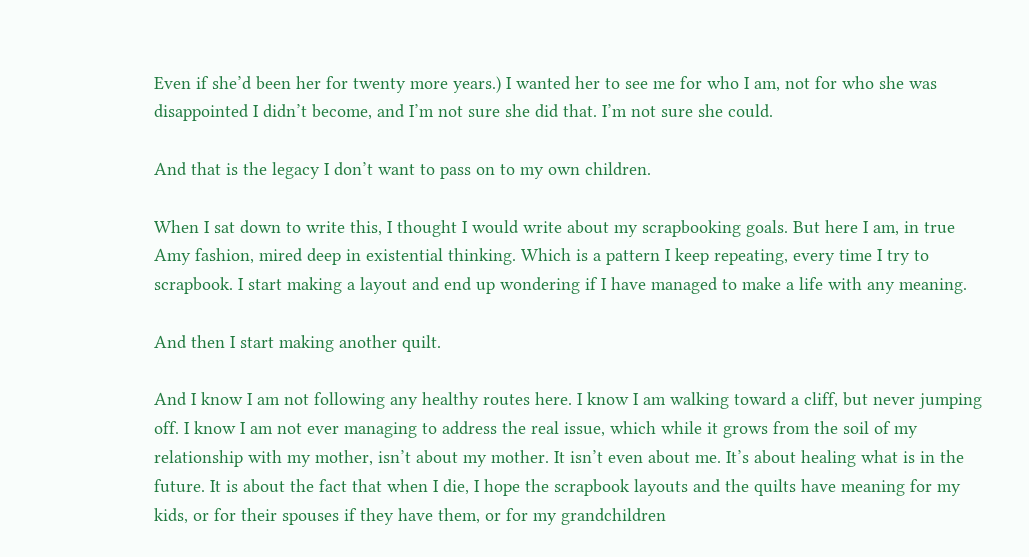Even if she’d been her for twenty more years.) I wanted her to see me for who I am, not for who she was disappointed I didn’t become, and I’m not sure she did that. I’m not sure she could.

And that is the legacy I don’t want to pass on to my own children.

When I sat down to write this, I thought I would write about my scrapbooking goals. But here I am, in true Amy fashion, mired deep in existential thinking. Which is a pattern I keep repeating, every time I try to scrapbook. I start making a layout and end up wondering if I have managed to make a life with any meaning.

And then I start making another quilt.

And I know I am not following any healthy routes here. I know I am walking toward a cliff, but never jumping off. I know I am not ever managing to address the real issue, which while it grows from the soil of my relationship with my mother, isn’t about my mother. It isn’t even about me. It’s about healing what is in the future. It is about the fact that when I die, I hope the scrapbook layouts and the quilts have meaning for my kids, or for their spouses if they have them, or for my grandchildren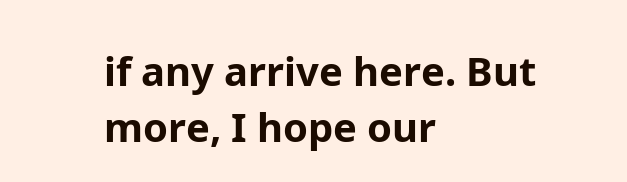if any arrive here. But more, I hope our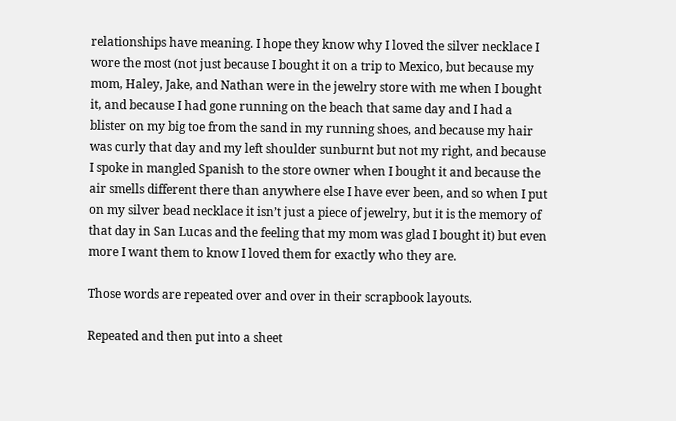relationships have meaning. I hope they know why I loved the silver necklace I wore the most (not just because I bought it on a trip to Mexico, but because my mom, Haley, Jake, and Nathan were in the jewelry store with me when I bought it, and because I had gone running on the beach that same day and I had a blister on my big toe from the sand in my running shoes, and because my hair was curly that day and my left shoulder sunburnt but not my right, and because I spoke in mangled Spanish to the store owner when I bought it and because the air smells different there than anywhere else I have ever been, and so when I put on my silver bead necklace it isn’t just a piece of jewelry, but it is the memory of that day in San Lucas and the feeling that my mom was glad I bought it) but even more I want them to know I loved them for exactly who they are.

Those words are repeated over and over in their scrapbook layouts.

Repeated and then put into a sheet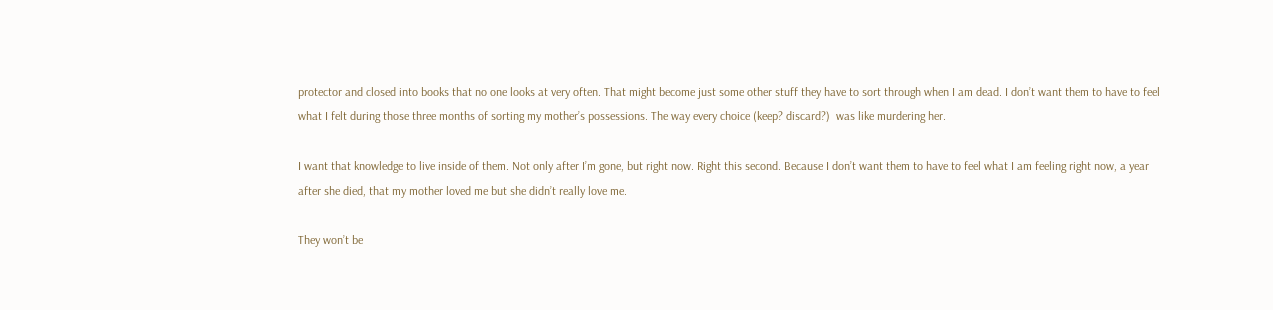protector and closed into books that no one looks at very often. That might become just some other stuff they have to sort through when I am dead. I don’t want them to have to feel what I felt during those three months of sorting my mother’s possessions. The way every choice (keep? discard?)  was like murdering her.

I want that knowledge to live inside of them. Not only after I’m gone, but right now. Right this second. Because I don’t want them to have to feel what I am feeling right now, a year after she died, that my mother loved me but she didn’t really love me.

They won’t be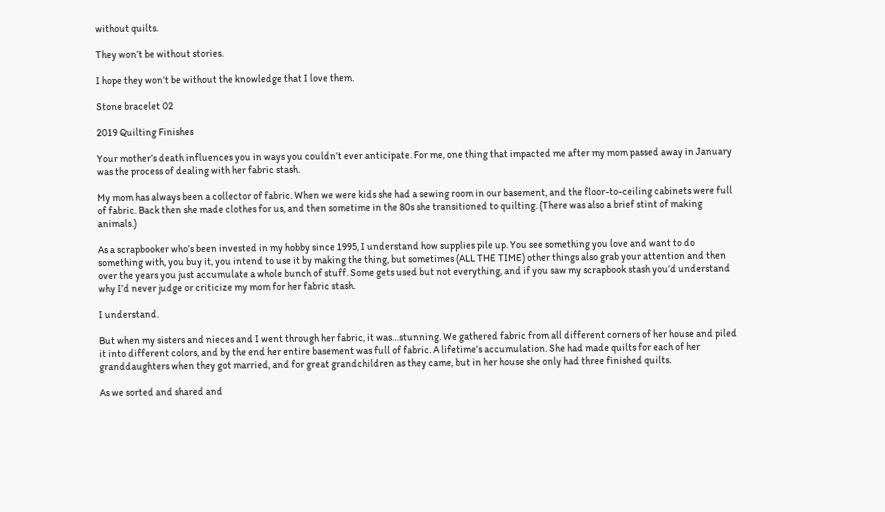without quilts.

They won’t be without stories.

I hope they won’t be without the knowledge that I love them.

Stone bracelet 02

2019 Quilting Finishes

Your mother’s death influences you in ways you couldn’t ever anticipate. For me, one thing that impacted me after my mom passed away in January was the process of dealing with her fabric stash.

My mom has always been a collector of fabric. When we were kids she had a sewing room in our basement, and the floor-to-ceiling cabinets were full of fabric. Back then she made clothes for us, and then sometime in the 80s she transitioned to quilting. (There was also a brief stint of making animals.)

As a scrapbooker who’s been invested in my hobby since 1995, I understand how supplies pile up. You see something you love and want to do something with, you buy it, you intend to use it by making the thing, but sometimes (ALL THE TIME) other things also grab your attention and then over the years you just accumulate a whole bunch of stuff. Some gets used but not everything, and if you saw my scrapbook stash you’d understand why I’d never judge or criticize my mom for her fabric stash.

I understand.

But when my sisters and nieces and I went through her fabric, it was…stunning. We gathered fabric from all different corners of her house and piled it into different colors, and by the end her entire basement was full of fabric. A lifetime’s accumulation. She had made quilts for each of her granddaughters when they got married, and for great grandchildren as they came, but in her house she only had three finished quilts.

As we sorted and shared and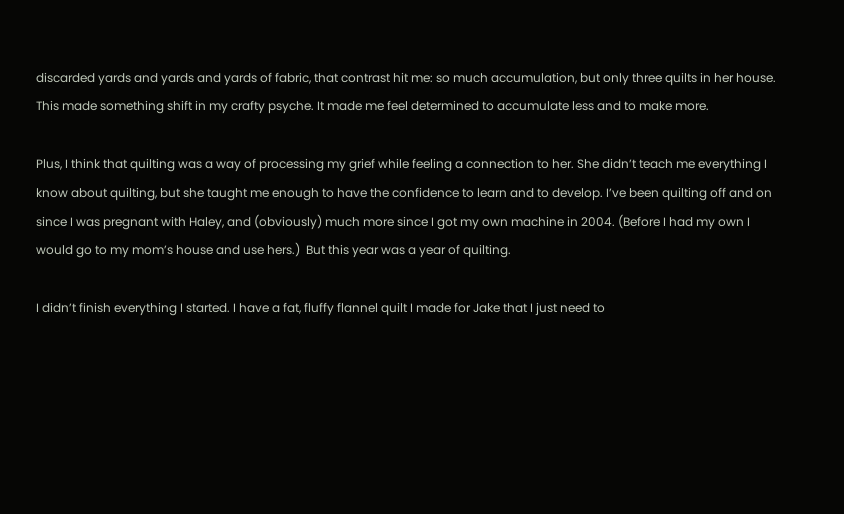discarded yards and yards and yards of fabric, that contrast hit me: so much accumulation, but only three quilts in her house. This made something shift in my crafty psyche. It made me feel determined to accumulate less and to make more.

Plus, I think that quilting was a way of processing my grief while feeling a connection to her. She didn’t teach me everything I know about quilting, but she taught me enough to have the confidence to learn and to develop. I’ve been quilting off and on since I was pregnant with Haley, and (obviously) much more since I got my own machine in 2004. (Before I had my own I would go to my mom’s house and use hers.)  But this year was a year of quilting.

I didn’t finish everything I started. I have a fat, fluffy flannel quilt I made for Jake that I just need to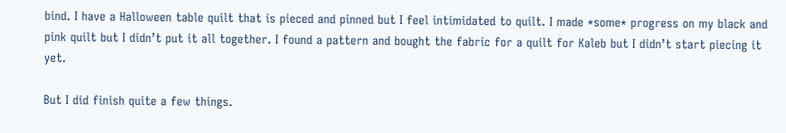bind. I have a Halloween table quilt that is pieced and pinned but I feel intimidated to quilt. I made *some* progress on my black and pink quilt but I didn’t put it all together. I found a pattern and bought the fabric for a quilt for Kaleb but I didn’t start piecing it yet.

But I did finish quite a few things.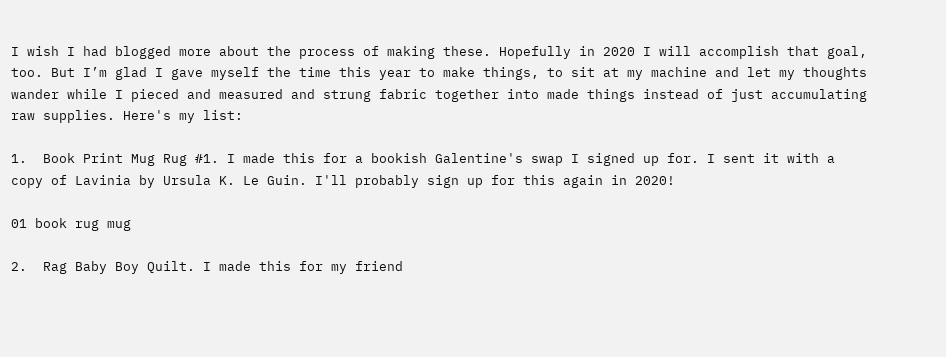I wish I had blogged more about the process of making these. Hopefully in 2020 I will accomplish that goal, too. But I’m glad I gave myself the time this year to make things, to sit at my machine and let my thoughts wander while I pieced and measured and strung fabric together into made things instead of just accumulating raw supplies. Here's my list:

1.  Book Print Mug Rug #1. I made this for a bookish Galentine's swap I signed up for. I sent it with a copy of Lavinia by Ursula K. Le Guin. I'll probably sign up for this again in 2020!

01 book rug mug

2.  Rag Baby Boy Quilt. I made this for my friend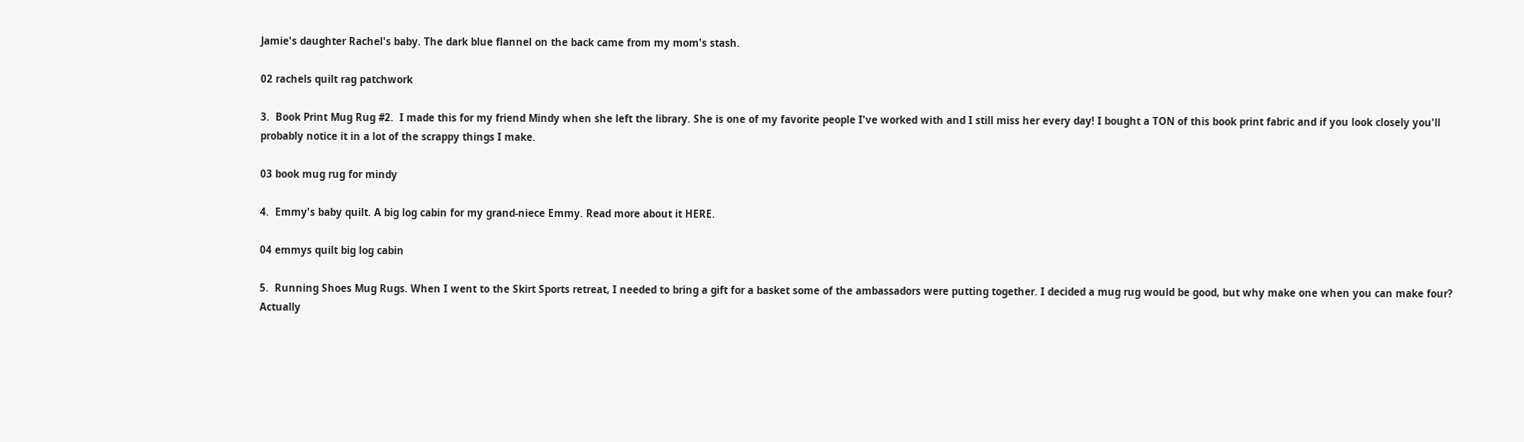Jamie's daughter Rachel's baby. The dark blue flannel on the back came from my mom's stash.

02 rachels quilt rag patchwork

3.  Book Print Mug Rug #2.  I made this for my friend Mindy when she left the library. She is one of my favorite people I've worked with and I still miss her every day! I bought a TON of this book print fabric and if you look closely you'll probably notice it in a lot of the scrappy things I make.

03 book mug rug for mindy

4.  Emmy's baby quilt. A big log cabin for my grand-niece Emmy. Read more about it HERE.

04 emmys quilt big log cabin

5.  Running Shoes Mug Rugs. When I went to the Skirt Sports retreat, I needed to bring a gift for a basket some of the ambassadors were putting together. I decided a mug rug would be good, but why make one when you can make four? Actually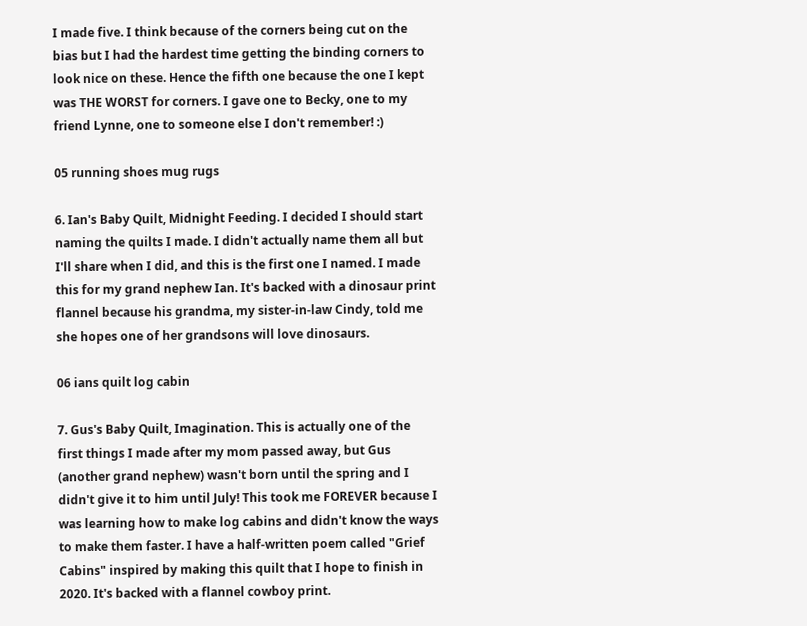I made five. I think because of the corners being cut on the bias but I had the hardest time getting the binding corners to look nice on these. Hence the fifth one because the one I kept was THE WORST for corners. I gave one to Becky, one to my friend Lynne, one to someone else I don't remember! :)

05 running shoes mug rugs

6. Ian's Baby Quilt, Midnight Feeding. I decided I should start naming the quilts I made. I didn't actually name them all but I'll share when I did, and this is the first one I named. I made this for my grand nephew Ian. It's backed with a dinosaur print flannel because his grandma, my sister-in-law Cindy, told me she hopes one of her grandsons will love dinosaurs.

06 ians quilt log cabin

7. Gus's Baby Quilt, Imagination. This is actually one of the first things I made after my mom passed away, but Gus (another grand nephew) wasn't born until the spring and I didn't give it to him until July! This took me FOREVER because I was learning how to make log cabins and didn't know the ways to make them faster. I have a half-written poem called "Grief Cabins" inspired by making this quilt that I hope to finish in 2020. It's backed with a flannel cowboy print.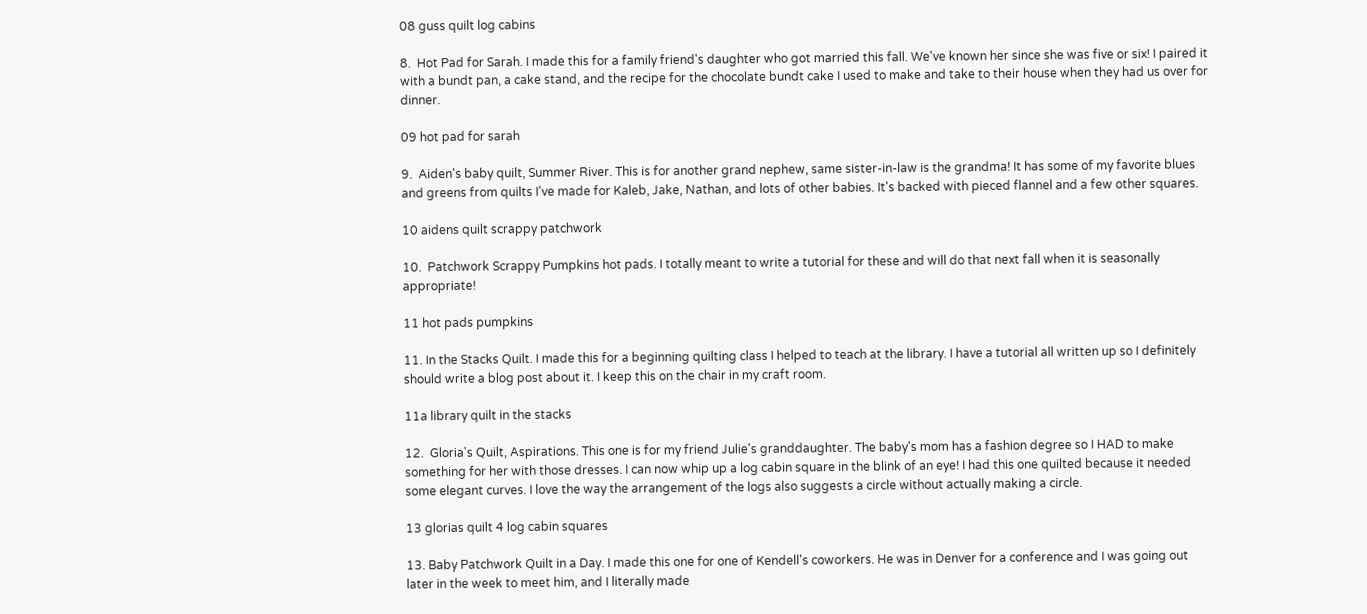08 guss quilt log cabins

8.  Hot Pad for Sarah. I made this for a family friend's daughter who got married this fall. We've known her since she was five or six! I paired it with a bundt pan, a cake stand, and the recipe for the chocolate bundt cake I used to make and take to their house when they had us over for dinner.

09 hot pad for sarah

9.  Aiden's baby quilt, Summer River. This is for another grand nephew, same sister-in-law is the grandma! It has some of my favorite blues and greens from quilts I've made for Kaleb, Jake, Nathan, and lots of other babies. It's backed with pieced flannel and a few other squares.

10 aidens quilt scrappy patchwork

10.  Patchwork Scrappy Pumpkins hot pads. I totally meant to write a tutorial for these and will do that next fall when it is seasonally appropriate!

11 hot pads pumpkins

11. In the Stacks Quilt. I made this for a beginning quilting class I helped to teach at the library. I have a tutorial all written up so I definitely should write a blog post about it. I keep this on the chair in my craft room.

11a library quilt in the stacks

12.  Gloria's Quilt, Aspirations. This one is for my friend Julie's granddaughter. The baby's mom has a fashion degree so I HAD to make something for her with those dresses. I can now whip up a log cabin square in the blink of an eye! I had this one quilted because it needed some elegant curves. I love the way the arrangement of the logs also suggests a circle without actually making a circle.

13 glorias quilt 4 log cabin squares

13. Baby Patchwork Quilt in a Day. I made this one for one of Kendell's coworkers. He was in Denver for a conference and I was going out later in the week to meet him, and I literally made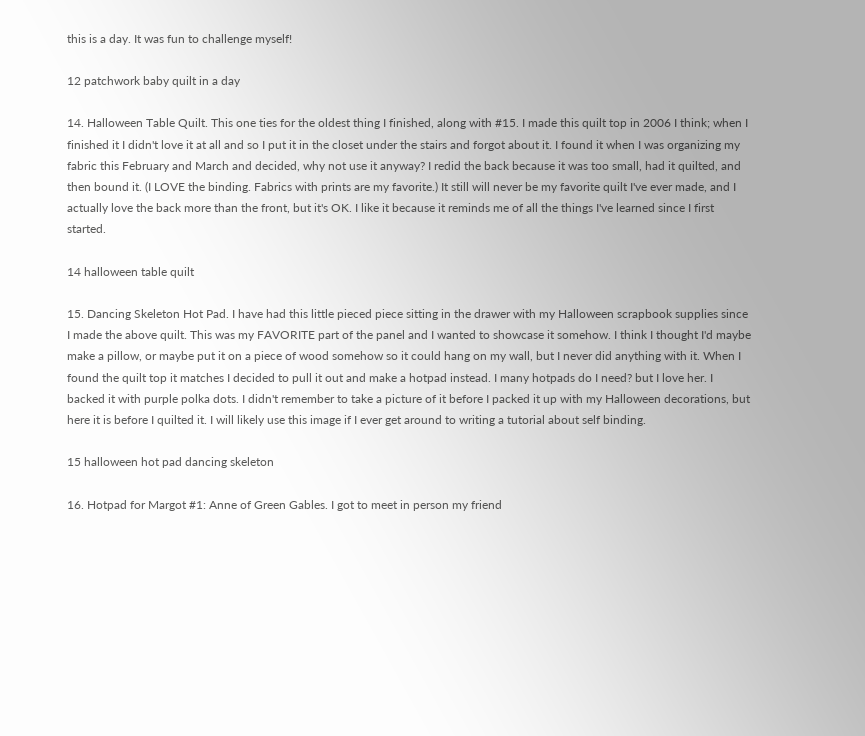this is a day. It was fun to challenge myself!

12 patchwork baby quilt in a day

14. Halloween Table Quilt. This one ties for the oldest thing I finished, along with #15. I made this quilt top in 2006 I think; when I finished it I didn't love it at all and so I put it in the closet under the stairs and forgot about it. I found it when I was organizing my fabric this February and March and decided, why not use it anyway? I redid the back because it was too small, had it quilted, and then bound it. (I LOVE the binding. Fabrics with prints are my favorite.) It still will never be my favorite quilt I've ever made, and I actually love the back more than the front, but it's OK. I like it because it reminds me of all the things I've learned since I first started.

14 halloween table quilt

15. Dancing Skeleton Hot Pad. I have had this little pieced piece sitting in the drawer with my Halloween scrapbook supplies since I made the above quilt. This was my FAVORITE part of the panel and I wanted to showcase it somehow. I think I thought I'd maybe make a pillow, or maybe put it on a piece of wood somehow so it could hang on my wall, but I never did anything with it. When I found the quilt top it matches I decided to pull it out and make a hotpad instead. I many hotpads do I need? but I love her. I backed it with purple polka dots. I didn't remember to take a picture of it before I packed it up with my Halloween decorations, but here it is before I quilted it. I will likely use this image if I ever get around to writing a tutorial about self binding.

15 halloween hot pad dancing skeleton

16. Hotpad for Margot #1: Anne of Green Gables. I got to meet in person my friend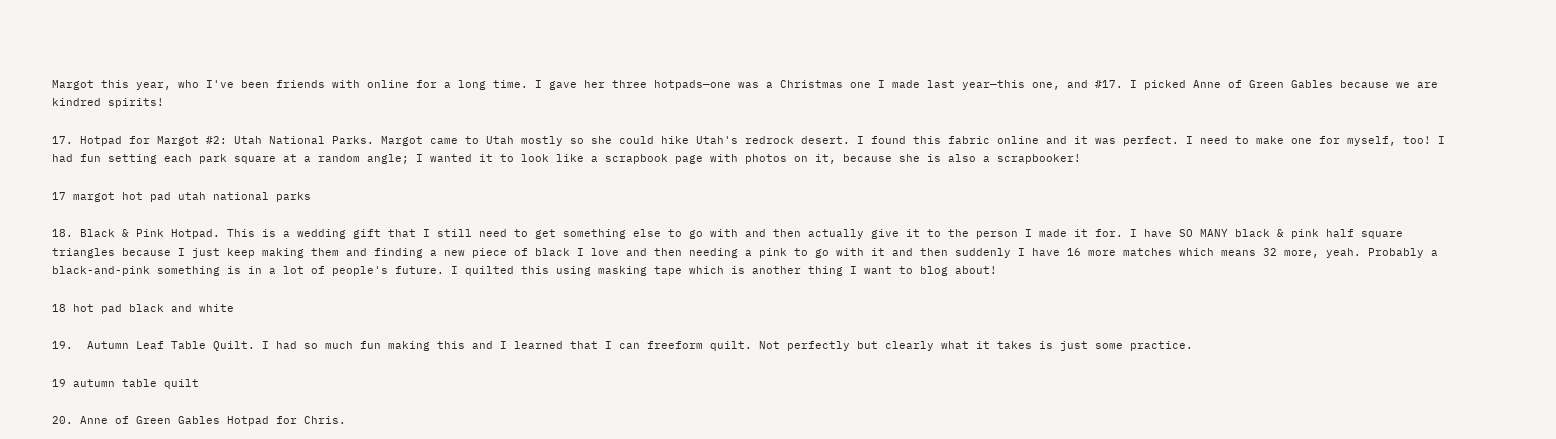Margot this year, who I've been friends with online for a long time. I gave her three hotpads—one was a Christmas one I made last year—this one, and #17. I picked Anne of Green Gables because we are kindred spirits!

17. Hotpad for Margot #2: Utah National Parks. Margot came to Utah mostly so she could hike Utah's redrock desert. I found this fabric online and it was perfect. I need to make one for myself, too! I had fun setting each park square at a random angle; I wanted it to look like a scrapbook page with photos on it, because she is also a scrapbooker!

17 margot hot pad utah national parks

18. Black & Pink Hotpad. This is a wedding gift that I still need to get something else to go with and then actually give it to the person I made it for. I have SO MANY black & pink half square triangles because I just keep making them and finding a new piece of black I love and then needing a pink to go with it and then suddenly I have 16 more matches which means 32 more, yeah. Probably a black-and-pink something is in a lot of people's future. I quilted this using masking tape which is another thing I want to blog about!

18 hot pad black and white

19.  Autumn Leaf Table Quilt. I had so much fun making this and I learned that I can freeform quilt. Not perfectly but clearly what it takes is just some practice.

19 autumn table quilt

20. Anne of Green Gables Hotpad for Chris.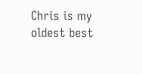Chris is my oldest best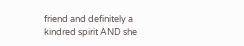friend and definitely a kindred spirit AND she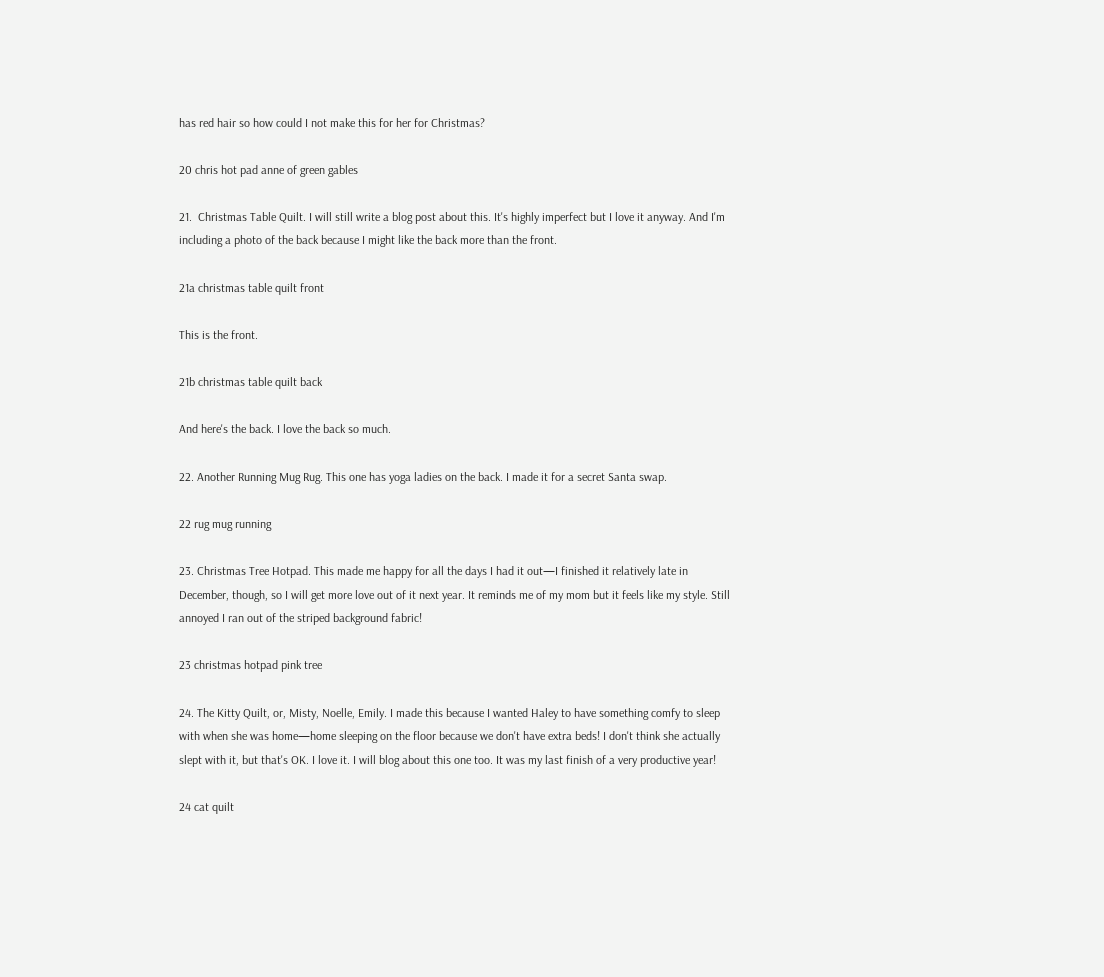has red hair so how could I not make this for her for Christmas?

20 chris hot pad anne of green gables

21.  Christmas Table Quilt. I will still write a blog post about this. It's highly imperfect but I love it anyway. And I'm including a photo of the back because I might like the back more than the front.

21a christmas table quilt front

This is the front.

21b christmas table quilt back

And here's the back. I love the back so much.

22. Another Running Mug Rug. This one has yoga ladies on the back. I made it for a secret Santa swap.

22 rug mug running

23. Christmas Tree Hotpad. This made me happy for all the days I had it out—I finished it relatively late in December, though, so I will get more love out of it next year. It reminds me of my mom but it feels like my style. Still annoyed I ran out of the striped background fabric!

23 christmas hotpad pink tree

24. The Kitty Quilt, or, Misty, Noelle, Emily. I made this because I wanted Haley to have something comfy to sleep with when she was home—home sleeping on the floor because we don't have extra beds! I don't think she actually slept with it, but that's OK. I love it. I will blog about this one too. It was my last finish of a very productive year!

24 cat quilt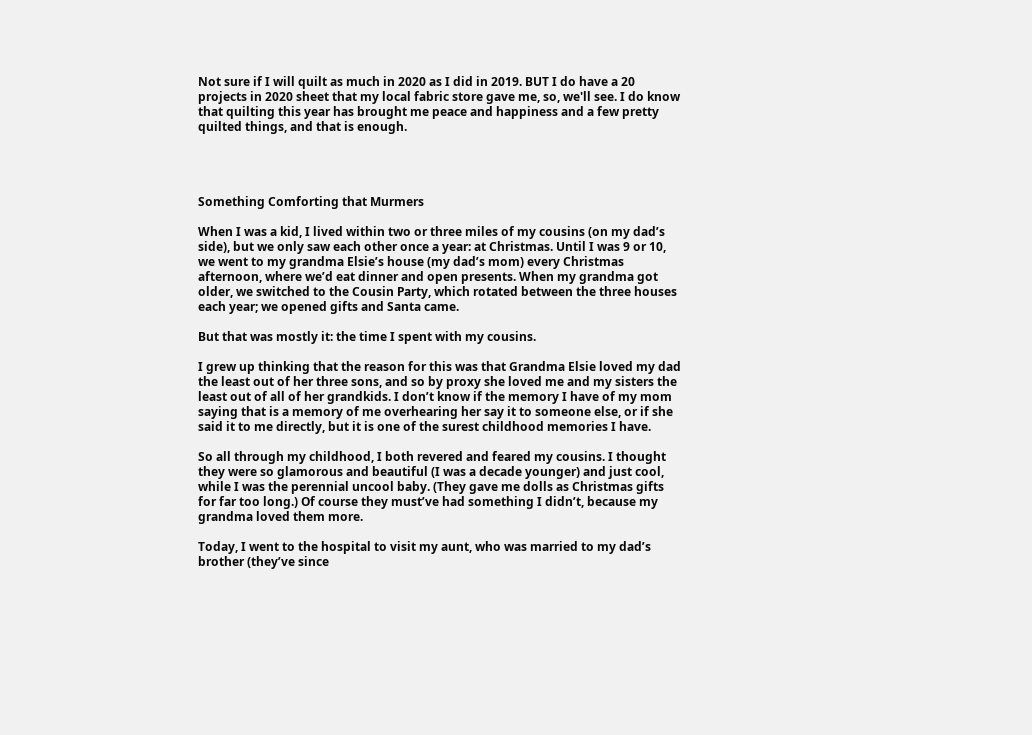Not sure if I will quilt as much in 2020 as I did in 2019. BUT I do have a 20 projects in 2020 sheet that my local fabric store gave me, so, we'll see. I do know that quilting this year has brought me peace and happiness and a few pretty quilted things, and that is enough.




Something Comforting that Murmers

When I was a kid, I lived within two or three miles of my cousins (on my dad’s side), but we only saw each other once a year: at Christmas. Until I was 9 or 10, we went to my grandma Elsie’s house (my dad’s mom) every Christmas afternoon, where we’d eat dinner and open presents. When my grandma got older, we switched to the Cousin Party, which rotated between the three houses each year; we opened gifts and Santa came.

But that was mostly it: the time I spent with my cousins.

I grew up thinking that the reason for this was that Grandma Elsie loved my dad the least out of her three sons, and so by proxy she loved me and my sisters the least out of all of her grandkids. I don’t know if the memory I have of my mom saying that is a memory of me overhearing her say it to someone else, or if she said it to me directly, but it is one of the surest childhood memories I have.

So all through my childhood, I both revered and feared my cousins. I thought they were so glamorous and beautiful (I was a decade younger) and just cool, while I was the perennial uncool baby. (They gave me dolls as Christmas gifts for far too long.) Of course they must’ve had something I didn’t, because my grandma loved them more.

Today, I went to the hospital to visit my aunt, who was married to my dad’s brother (they’ve since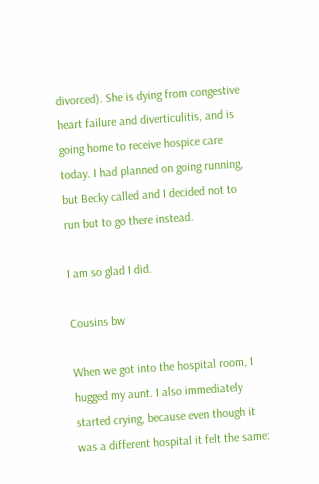divorced). She is dying from congestive heart failure and diverticulitis, and is going home to receive hospice care today. I had planned on going running, but Becky called and I decided not to run but to go there instead.

I am so glad I did.

Cousins bw

When we got into the hospital room, I hugged my aunt. I also immediately started crying, because even though it was a different hospital it felt the same: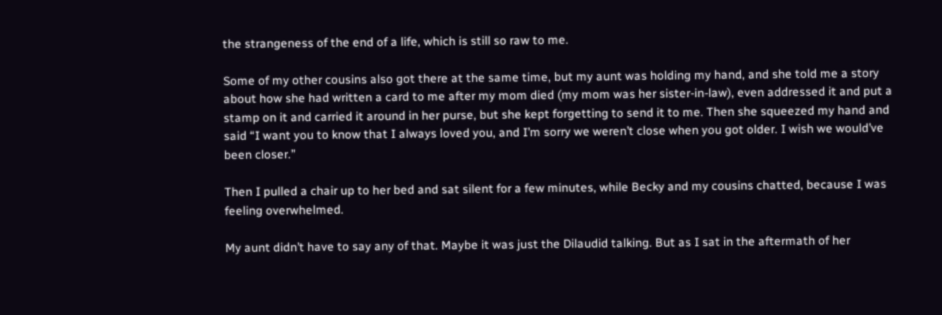the strangeness of the end of a life, which is still so raw to me.

Some of my other cousins also got there at the same time, but my aunt was holding my hand, and she told me a story about how she had written a card to me after my mom died (my mom was her sister-in-law), even addressed it and put a stamp on it and carried it around in her purse, but she kept forgetting to send it to me. Then she squeezed my hand and said “I want you to know that I always loved you, and I’m sorry we weren’t close when you got older. I wish we would’ve been closer.”

Then I pulled a chair up to her bed and sat silent for a few minutes, while Becky and my cousins chatted, because I was feeling overwhelmed.

My aunt didn’t have to say any of that. Maybe it was just the Dilaudid talking. But as I sat in the aftermath of her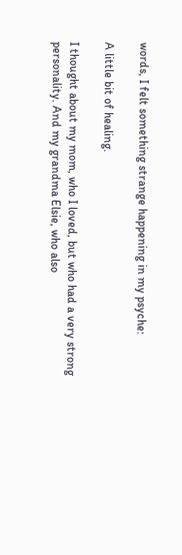words, I felt something strange happening in my psyche:

A little bit of healing.

I thought about my mom, who I loved, but who had a very strong personality. And my grandma Elsie, who also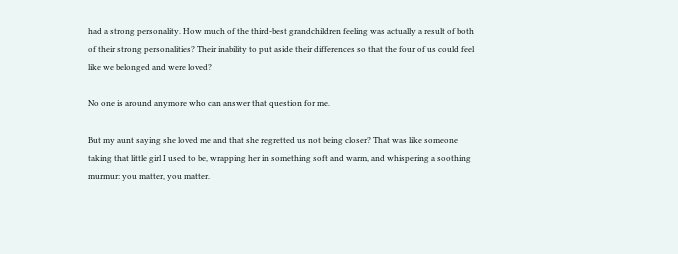had a strong personality. How much of the third-best grandchildren feeling was actually a result of both of their strong personalities? Their inability to put aside their differences so that the four of us could feel like we belonged and were loved?

No one is around anymore who can answer that question for me.

But my aunt saying she loved me and that she regretted us not being closer? That was like someone taking that little girl I used to be, wrapping her in something soft and warm, and whispering a soothing murmur: you matter, you matter.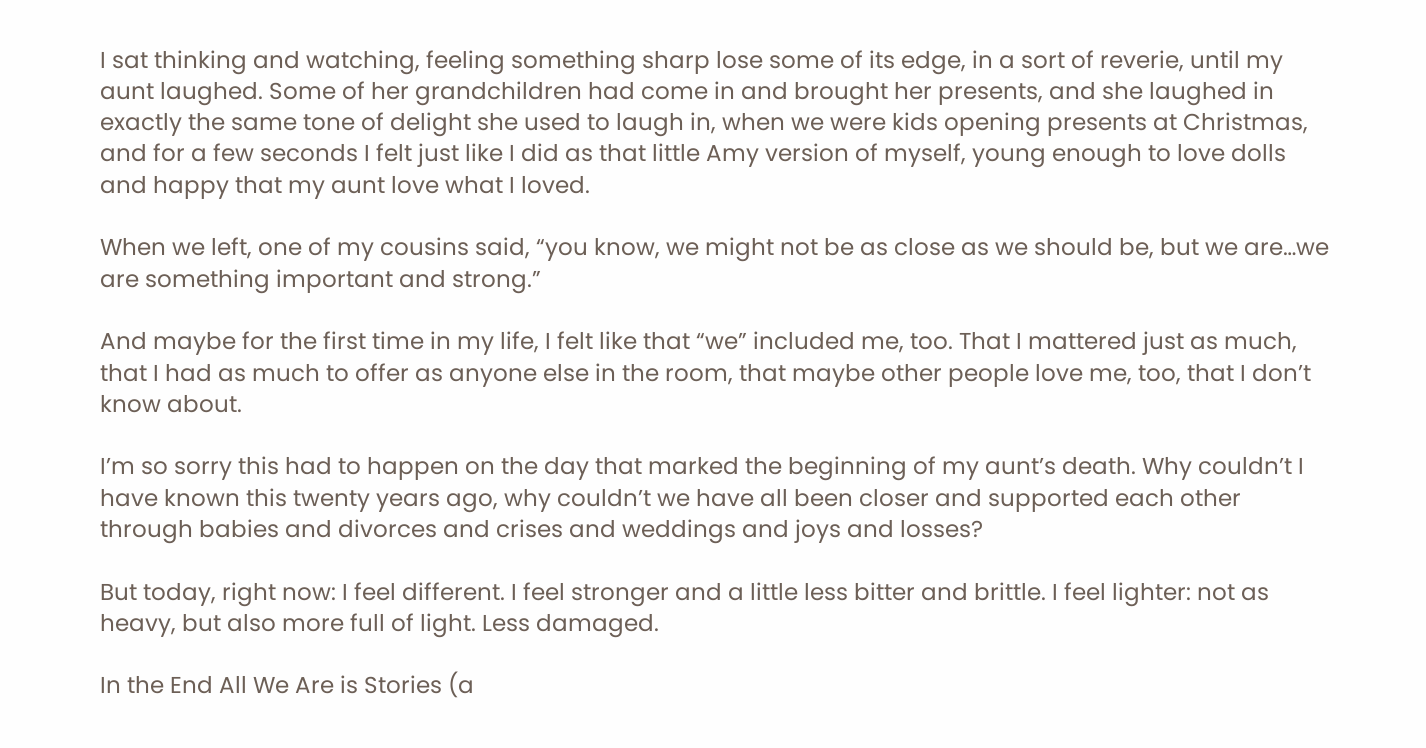I sat thinking and watching, feeling something sharp lose some of its edge, in a sort of reverie, until my aunt laughed. Some of her grandchildren had come in and brought her presents, and she laughed in exactly the same tone of delight she used to laugh in, when we were kids opening presents at Christmas, and for a few seconds I felt just like I did as that little Amy version of myself, young enough to love dolls and happy that my aunt love what I loved.

When we left, one of my cousins said, “you know, we might not be as close as we should be, but we are…we are something important and strong.”

And maybe for the first time in my life, I felt like that “we” included me, too. That I mattered just as much, that I had as much to offer as anyone else in the room, that maybe other people love me, too, that I don’t know about.

I’m so sorry this had to happen on the day that marked the beginning of my aunt’s death. Why couldn’t I have known this twenty years ago, why couldn’t we have all been closer and supported each other through babies and divorces and crises and weddings and joys and losses?

But today, right now: I feel different. I feel stronger and a little less bitter and brittle. I feel lighter: not as heavy, but also more full of light. Less damaged.

In the End All We Are is Stories (a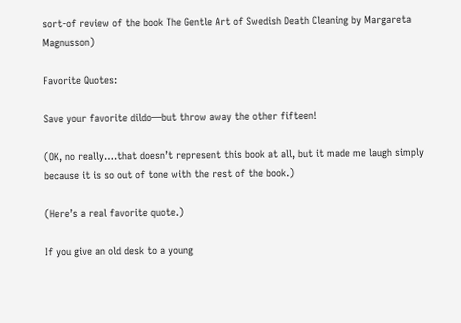sort-of review of the book The Gentle Art of Swedish Death Cleaning by Margareta Magnusson)

Favorite Quotes:

Save your favorite dildo—but throw away the other fifteen!

(OK, no really….that doesn’t represent this book at all, but it made me laugh simply because it is so out of tone with the rest of the book.)

(Here’s a real favorite quote.)

If you give an old desk to a young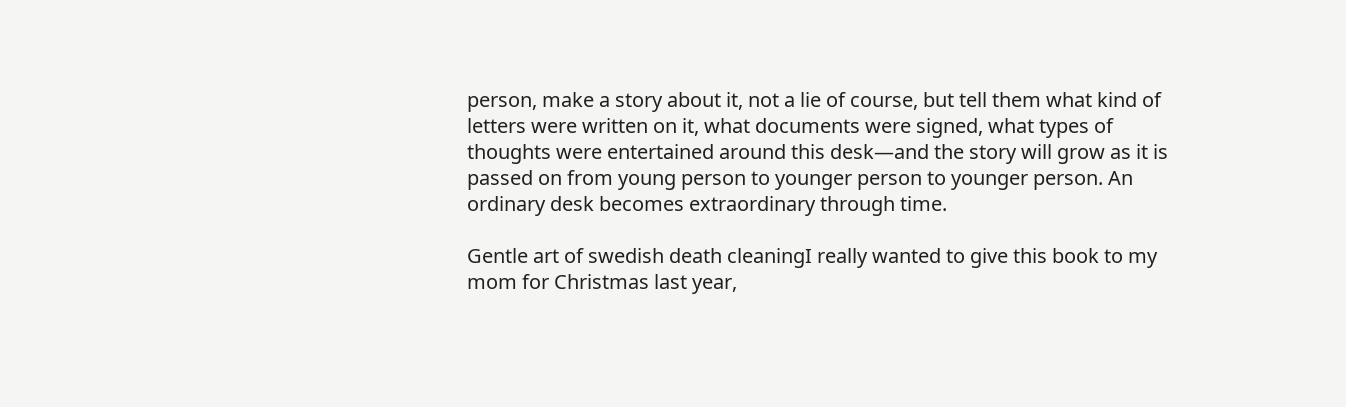person, make a story about it, not a lie of course, but tell them what kind of letters were written on it, what documents were signed, what types of thoughts were entertained around this desk—and the story will grow as it is passed on from young person to younger person to younger person. An ordinary desk becomes extraordinary through time.

Gentle art of swedish death cleaningI really wanted to give this book to my mom for Christmas last year,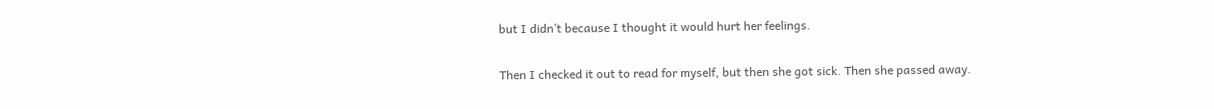but I didn’t because I thought it would hurt her feelings.

Then I checked it out to read for myself, but then she got sick. Then she passed away.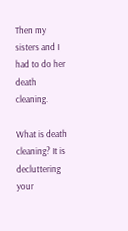Then my sisters and I had to do her death cleaning.

What is death cleaning? It is decluttering your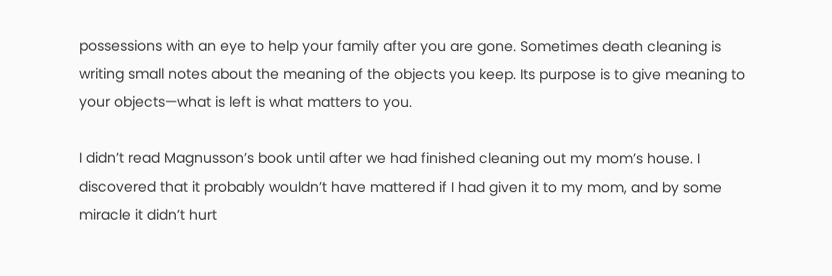possessions with an eye to help your family after you are gone. Sometimes death cleaning is writing small notes about the meaning of the objects you keep. Its purpose is to give meaning to your objects—what is left is what matters to you.

I didn’t read Magnusson’s book until after we had finished cleaning out my mom’s house. I discovered that it probably wouldn’t have mattered if I had given it to my mom, and by some miracle it didn’t hurt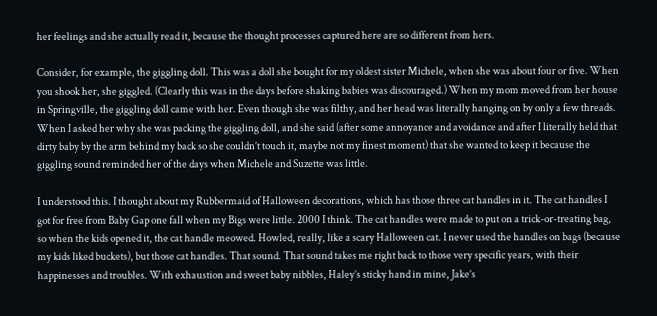her feelings and she actually read it, because the thought processes captured here are so different from hers.

Consider, for example, the giggling doll. This was a doll she bought for my oldest sister Michele, when she was about four or five. When you shook her, she giggled. (Clearly this was in the days before shaking babies was discouraged.) When my mom moved from her house in Springville, the giggling doll came with her. Even though she was filthy, and her head was literally hanging on by only a few threads. When I asked her why she was packing the giggling doll, and she said (after some annoyance and avoidance and after I literally held that dirty baby by the arm behind my back so she couldn’t touch it, maybe not my finest moment) that she wanted to keep it because the giggling sound reminded her of the days when Michele and Suzette was little.

I understood this. I thought about my Rubbermaid of Halloween decorations, which has those three cat handles in it. The cat handles I got for free from Baby Gap one fall when my Bigs were little. 2000 I think. The cat handles were made to put on a trick-or-treating bag, so when the kids opened it, the cat handle meowed. Howled, really, like a scary Halloween cat. I never used the handles on bags (because my kids liked buckets), but those cat handles. That sound. That sound takes me right back to those very specific years, with their happinesses and troubles. With exhaustion and sweet baby nibbles, Haley’s sticky hand in mine, Jake’s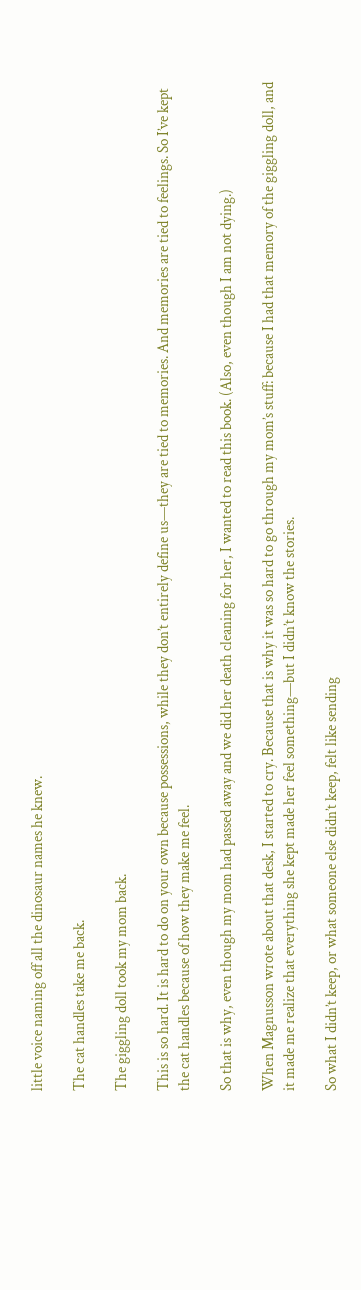little voice naming off all the dinosaur names he knew.

The cat handles take me back.

The giggling doll took my mom back.

This is so hard. It is hard to do on your own because possessions, while they don’t entirely define us—they are tied to memories. And memories are tied to feelings. So I’ve kept the cat handles because of how they make me feel.

So that is why, even though my mom had passed away and we did her death cleaning for her, I wanted to read this book. (Also, even though I am not dying.)

When Magnusson wrote about that desk, I started to cry. Because that is why it was so hard to go through my mom’s stuff: because I had that memory of the giggling doll, and it made me realize that everything she kept made her feel something—but I didn’t know the stories.

So what I didn’t keep, or what someone else didn’t keep, felt like sending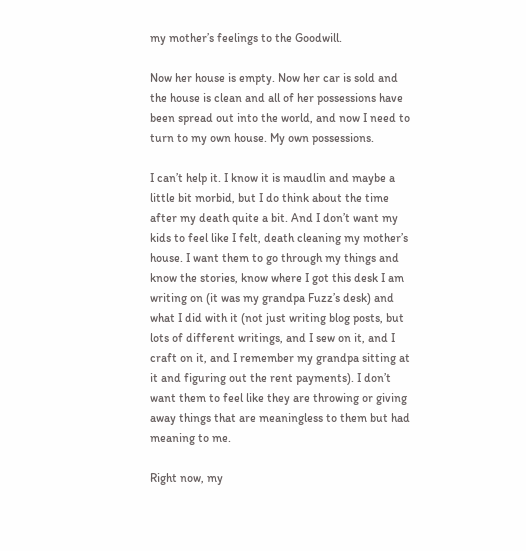my mother’s feelings to the Goodwill.

Now her house is empty. Now her car is sold and the house is clean and all of her possessions have been spread out into the world, and now I need to turn to my own house. My own possessions.

I can’t help it. I know it is maudlin and maybe a little bit morbid, but I do think about the time after my death quite a bit. And I don’t want my kids to feel like I felt, death cleaning my mother’s house. I want them to go through my things and know the stories, know where I got this desk I am writing on (it was my grandpa Fuzz’s desk) and what I did with it (not just writing blog posts, but lots of different writings, and I sew on it, and I craft on it, and I remember my grandpa sitting at it and figuring out the rent payments). I don’t want them to feel like they are throwing or giving away things that are meaningless to them but had meaning to me.

Right now, my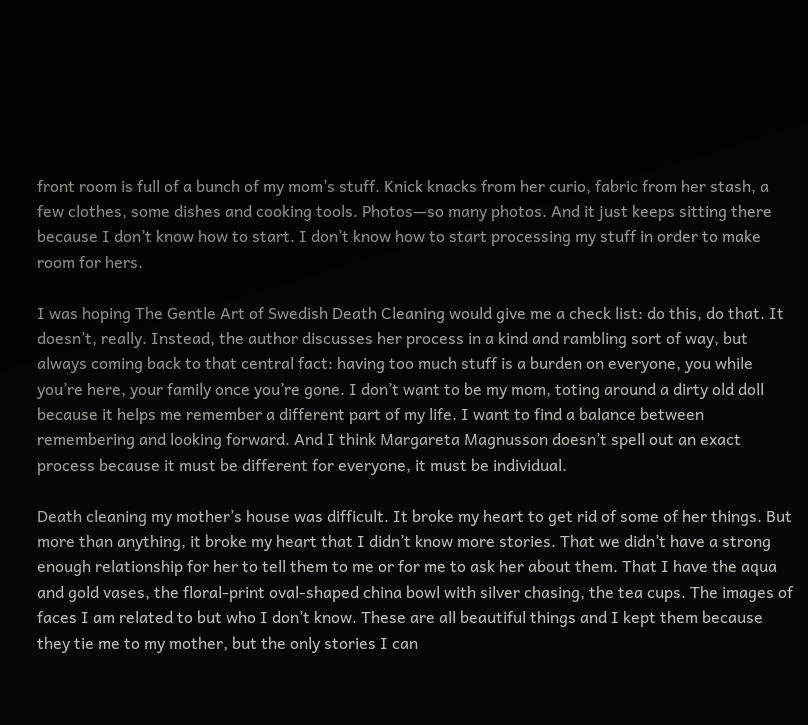front room is full of a bunch of my mom’s stuff. Knick knacks from her curio, fabric from her stash, a few clothes, some dishes and cooking tools. Photos—so many photos. And it just keeps sitting there because I don’t know how to start. I don’t know how to start processing my stuff in order to make room for hers.

I was hoping The Gentle Art of Swedish Death Cleaning would give me a check list: do this, do that. It doesn’t, really. Instead, the author discusses her process in a kind and rambling sort of way, but always coming back to that central fact: having too much stuff is a burden on everyone, you while you’re here, your family once you’re gone. I don’t want to be my mom, toting around a dirty old doll because it helps me remember a different part of my life. I want to find a balance between remembering and looking forward. And I think Margareta Magnusson doesn’t spell out an exact process because it must be different for everyone, it must be individual.

Death cleaning my mother’s house was difficult. It broke my heart to get rid of some of her things. But more than anything, it broke my heart that I didn’t know more stories. That we didn’t have a strong enough relationship for her to tell them to me or for me to ask her about them. That I have the aqua and gold vases, the floral-print oval-shaped china bowl with silver chasing, the tea cups. The images of faces I am related to but who I don’t know. These are all beautiful things and I kept them because they tie me to my mother, but the only stories I can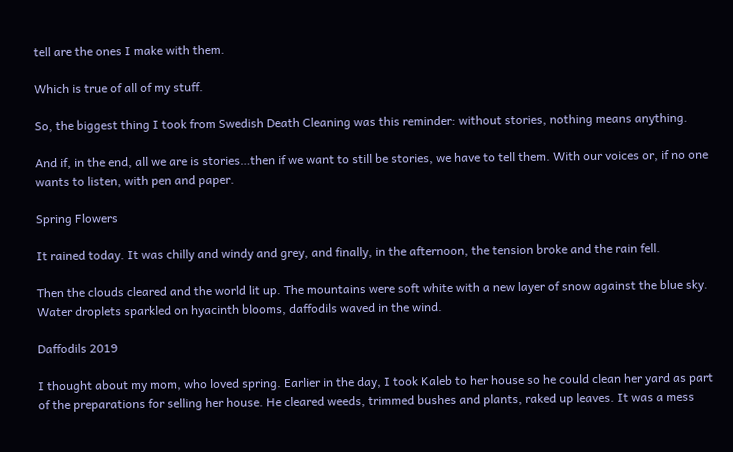tell are the ones I make with them.

Which is true of all of my stuff.

So, the biggest thing I took from Swedish Death Cleaning was this reminder: without stories, nothing means anything.

And if, in the end, all we are is stories…then if we want to still be stories, we have to tell them. With our voices or, if no one wants to listen, with pen and paper.

Spring Flowers

It rained today. It was chilly and windy and grey, and finally, in the afternoon, the tension broke and the rain fell.

Then the clouds cleared and the world lit up. The mountains were soft white with a new layer of snow against the blue sky. Water droplets sparkled on hyacinth blooms, daffodils waved in the wind.

Daffodils 2019

I thought about my mom, who loved spring. Earlier in the day, I took Kaleb to her house so he could clean her yard as part of the preparations for selling her house. He cleared weeds, trimmed bushes and plants, raked up leaves. It was a mess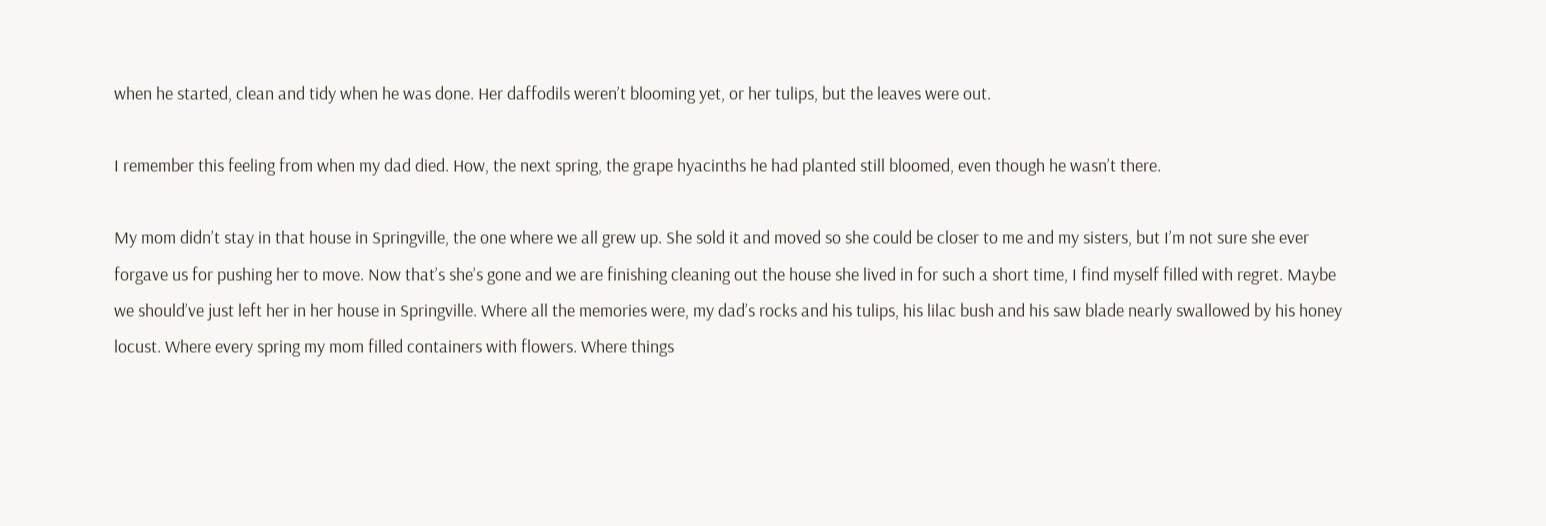when he started, clean and tidy when he was done. Her daffodils weren’t blooming yet, or her tulips, but the leaves were out.

I remember this feeling from when my dad died. How, the next spring, the grape hyacinths he had planted still bloomed, even though he wasn’t there.

My mom didn’t stay in that house in Springville, the one where we all grew up. She sold it and moved so she could be closer to me and my sisters, but I’m not sure she ever forgave us for pushing her to move. Now that’s she’s gone and we are finishing cleaning out the house she lived in for such a short time, I find myself filled with regret. Maybe we should’ve just left her in her house in Springville. Where all the memories were, my dad’s rocks and his tulips, his lilac bush and his saw blade nearly swallowed by his honey locust. Where every spring my mom filled containers with flowers. Where things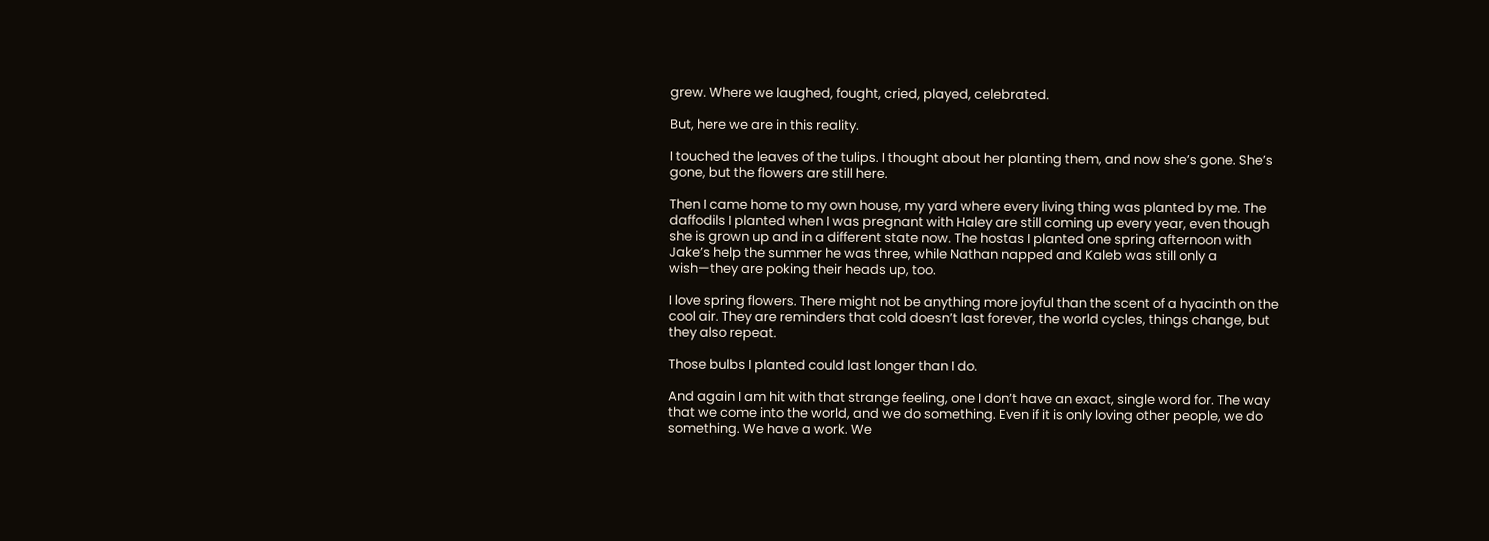grew. Where we laughed, fought, cried, played, celebrated.

But, here we are in this reality.

I touched the leaves of the tulips. I thought about her planting them, and now she’s gone. She’s gone, but the flowers are still here.

Then I came home to my own house, my yard where every living thing was planted by me. The daffodils I planted when I was pregnant with Haley are still coming up every year, even though she is grown up and in a different state now. The hostas I planted one spring afternoon with Jake’s help the summer he was three, while Nathan napped and Kaleb was still only a wish—they are poking their heads up, too.

I love spring flowers. There might not be anything more joyful than the scent of a hyacinth on the cool air. They are reminders that cold doesn’t last forever, the world cycles, things change, but they also repeat.

Those bulbs I planted could last longer than I do.

And again I am hit with that strange feeling, one I don’t have an exact, single word for. The way that we come into the world, and we do something. Even if it is only loving other people, we do something. We have a work. We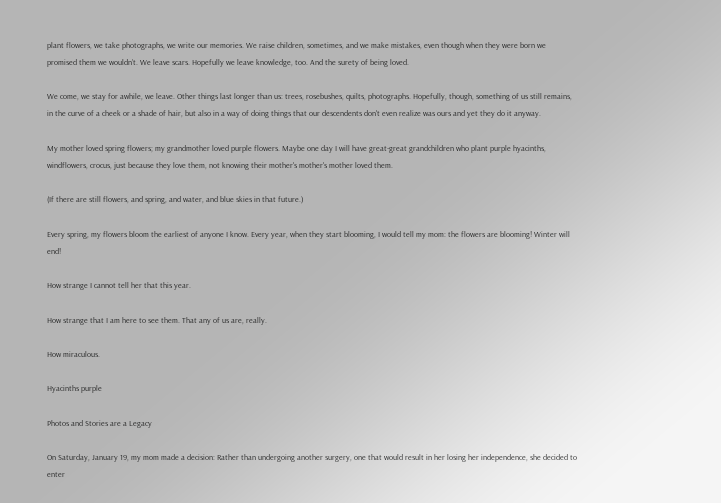plant flowers, we take photographs, we write our memories. We raise children, sometimes, and we make mistakes, even though when they were born we promised them we wouldn’t. We leave scars. Hopefully we leave knowledge, too. And the surety of being loved.

We come, we stay for awhile, we leave. Other things last longer than us: trees, rosebushes, quilts, photographs. Hopefully, though, something of us still remains, in the curve of a cheek or a shade of hair, but also in a way of doing things that our descendents don't even realize was ours and yet they do it anyway.

My mother loved spring flowers; my grandmother loved purple flowers. Maybe one day I will have great-great grandchildren who plant purple hyacinths, windflowers, crocus, just because they love them, not knowing their mother's mother's mother loved them.

(If there are still flowers, and spring, and water, and blue skies in that future.)

Every spring, my flowers bloom the earliest of anyone I know. Every year, when they start blooming, I would tell my mom: the flowers are blooming! Winter will end!

How strange I cannot tell her that this year.

How strange that I am here to see them. That any of us are, really.

How miraculous.

Hyacinths purple

Photos and Stories are a Legacy

On Saturday, January 19, my mom made a decision: Rather than undergoing another surgery, one that would result in her losing her independence, she decided to enter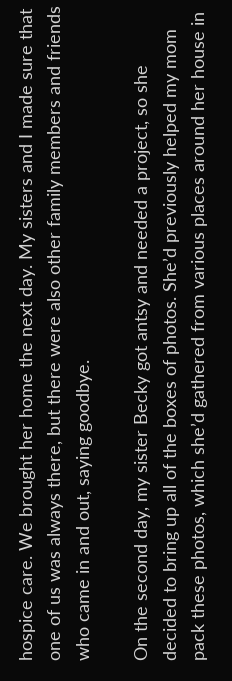hospice care. We brought her home the next day. My sisters and I made sure that one of us was always there, but there were also other family members and friends who came in and out, saying goodbye.

On the second day, my sister Becky got antsy and needed a project, so she decided to bring up all of the boxes of photos. She’d previously helped my mom pack these photos, which she’d gathered from various places around her house in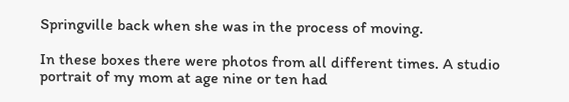Springville back when she was in the process of moving.

In these boxes there were photos from all different times. A studio portrait of my mom at age nine or ten had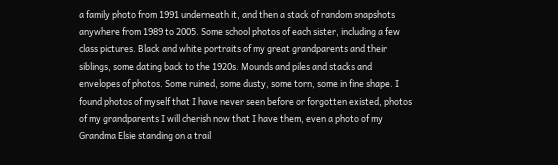a family photo from 1991 underneath it, and then a stack of random snapshots anywhere from 1989 to 2005. Some school photos of each sister, including a few class pictures. Black and white portraits of my great grandparents and their siblings, some dating back to the 1920s. Mounds and piles and stacks and envelopes of photos. Some ruined, some dusty, some torn, some in fine shape. I found photos of myself that I have never seen before or forgotten existed, photos of my grandparents I will cherish now that I have them, even a photo of my Grandma Elsie standing on a trail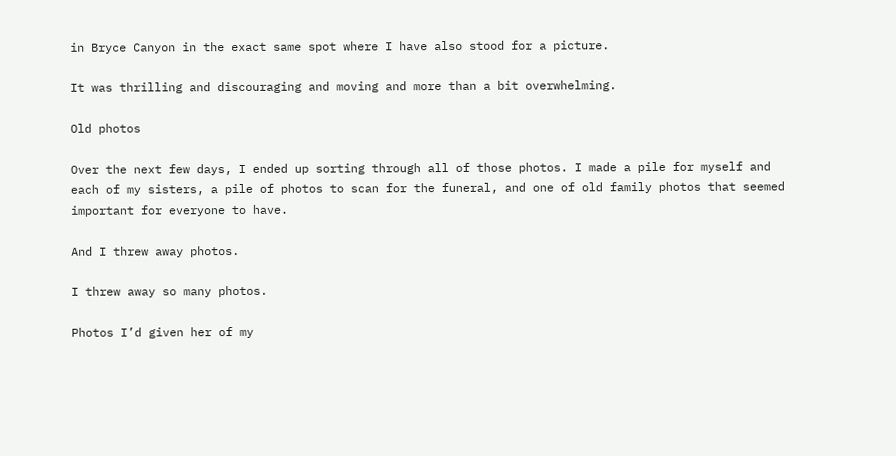in Bryce Canyon in the exact same spot where I have also stood for a picture.

It was thrilling and discouraging and moving and more than a bit overwhelming.

Old photos

Over the next few days, I ended up sorting through all of those photos. I made a pile for myself and each of my sisters, a pile of photos to scan for the funeral, and one of old family photos that seemed important for everyone to have.

And I threw away photos.

I threw away so many photos.

Photos I’d given her of my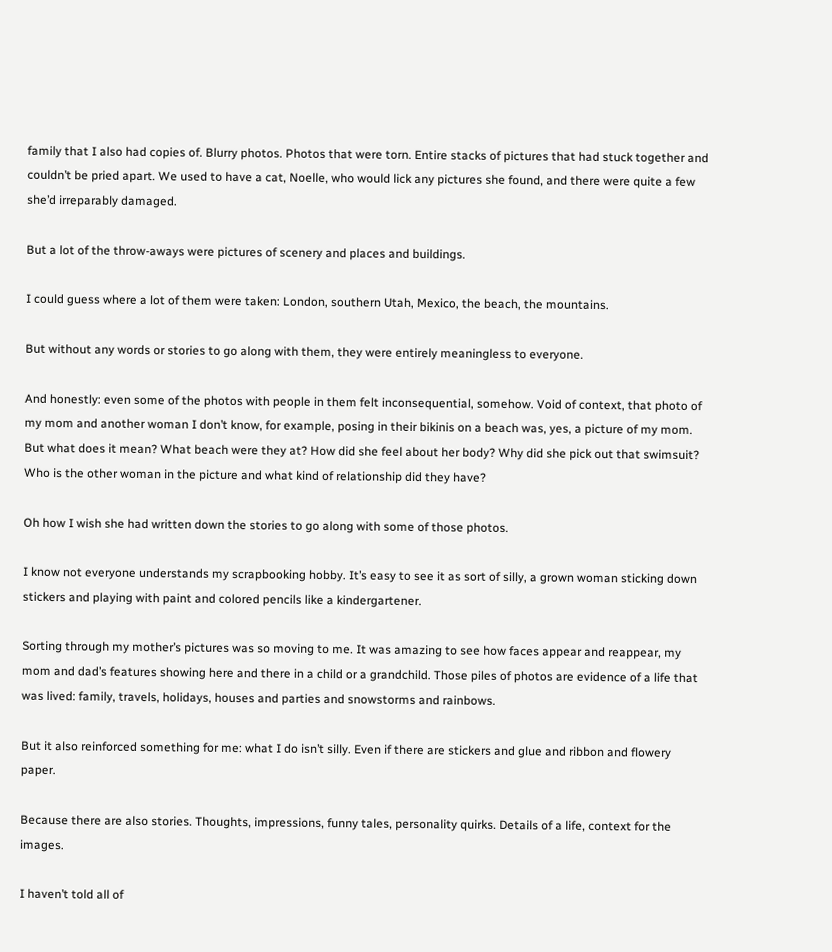family that I also had copies of. Blurry photos. Photos that were torn. Entire stacks of pictures that had stuck together and couldn’t be pried apart. We used to have a cat, Noelle, who would lick any pictures she found, and there were quite a few she’d irreparably damaged.

But a lot of the throw-aways were pictures of scenery and places and buildings.

I could guess where a lot of them were taken: London, southern Utah, Mexico, the beach, the mountains.

But without any words or stories to go along with them, they were entirely meaningless to everyone.

And honestly: even some of the photos with people in them felt inconsequential, somehow. Void of context, that photo of my mom and another woman I don’t know, for example, posing in their bikinis on a beach was, yes, a picture of my mom. But what does it mean? What beach were they at? How did she feel about her body? Why did she pick out that swimsuit? Who is the other woman in the picture and what kind of relationship did they have?

Oh how I wish she had written down the stories to go along with some of those photos.

I know not everyone understands my scrapbooking hobby. It’s easy to see it as sort of silly, a grown woman sticking down stickers and playing with paint and colored pencils like a kindergartener.

Sorting through my mother’s pictures was so moving to me. It was amazing to see how faces appear and reappear, my mom and dad’s features showing here and there in a child or a grandchild. Those piles of photos are evidence of a life that was lived: family, travels, holidays, houses and parties and snowstorms and rainbows.

But it also reinforced something for me: what I do isn’t silly. Even if there are stickers and glue and ribbon and flowery paper.

Because there are also stories. Thoughts, impressions, funny tales, personality quirks. Details of a life, context for the images.

I haven’t told all of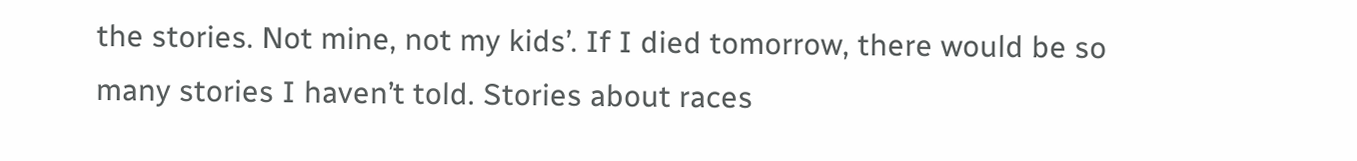the stories. Not mine, not my kids’. If I died tomorrow, there would be so many stories I haven’t told. Stories about races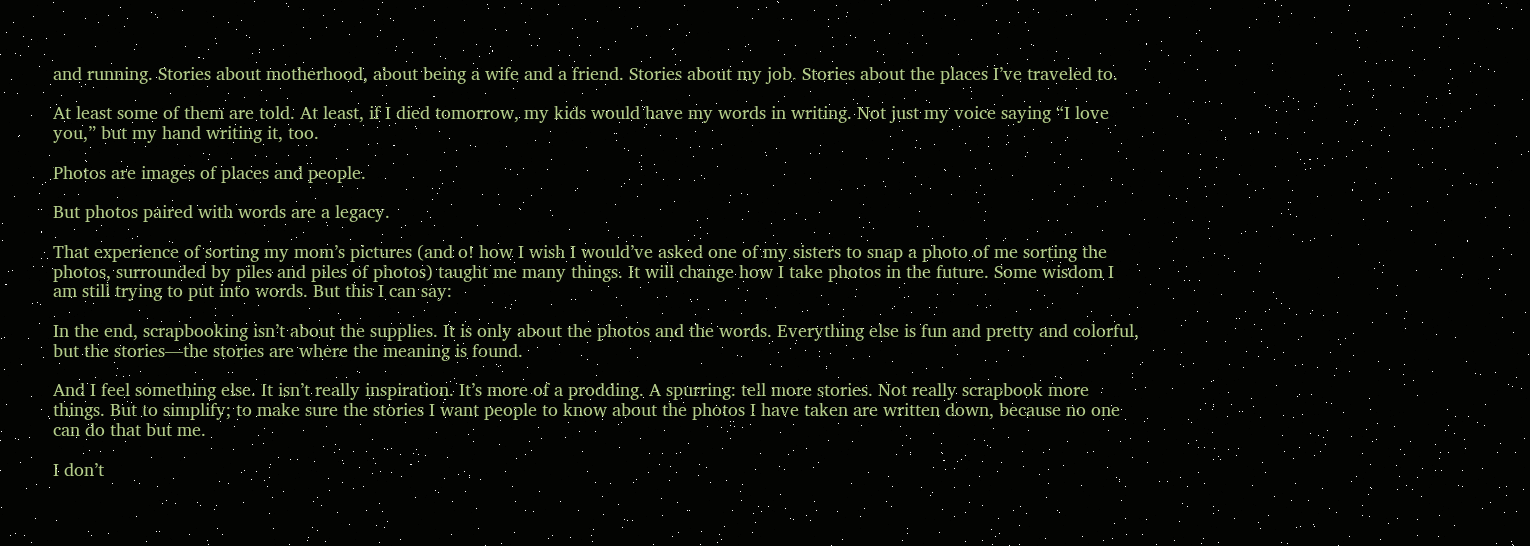and running. Stories about motherhood, about being a wife and a friend. Stories about my job. Stories about the places I’ve traveled to.

At least some of them are told. At least, if I died tomorrow, my kids would have my words in writing. Not just my voice saying “I love you,” but my hand writing it, too.

Photos are images of places and people.

But photos paired with words are a legacy.

That experience of sorting my mom’s pictures (and o! how I wish I would’ve asked one of my sisters to snap a photo of me sorting the photos, surrounded by piles and piles of photos) taught me many things. It will change how I take photos in the future. Some wisdom I am still trying to put into words. But this I can say:

In the end, scrapbooking isn’t about the supplies. It is only about the photos and the words. Everything else is fun and pretty and colorful, but the stories—the stories are where the meaning is found.

And I feel something else. It isn’t really inspiration. It’s more of a prodding. A spurring: tell more stories. Not really scrapbook more things. But to simplify; to make sure the stories I want people to know about the photos I have taken are written down, because no one can do that but me.

I don’t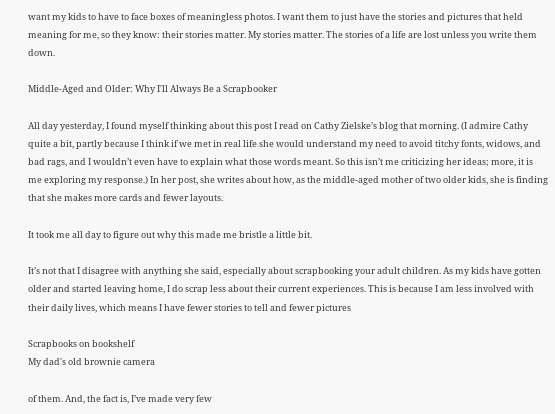want my kids to have to face boxes of meaningless photos. I want them to just have the stories and pictures that held meaning for me, so they know: their stories matter. My stories matter. The stories of a life are lost unless you write them down.

Middle-Aged and Older: Why I'll Always Be a Scrapbooker

All day yesterday, I found myself thinking about this post I read on Cathy Zielske’s blog that morning. (I admire Cathy quite a bit, partly because I think if we met in real life she would understand my need to avoid titchy fonts, widows, and bad rags, and I wouldn’t even have to explain what those words meant. So this isn’t me criticizing her ideas; more, it is me exploring my response.) In her post, she writes about how, as the middle-aged mother of two older kids, she is finding that she makes more cards and fewer layouts.

It took me all day to figure out why this made me bristle a little bit.

It’s not that I disagree with anything she said, especially about scrapbooking your adult children. As my kids have gotten older and started leaving home, I do scrap less about their current experiences. This is because I am less involved with their daily lives, which means I have fewer stories to tell and fewer pictures

Scrapbooks on bookshelf
My dad's old brownie camera

of them. And, the fact is, I’ve made very few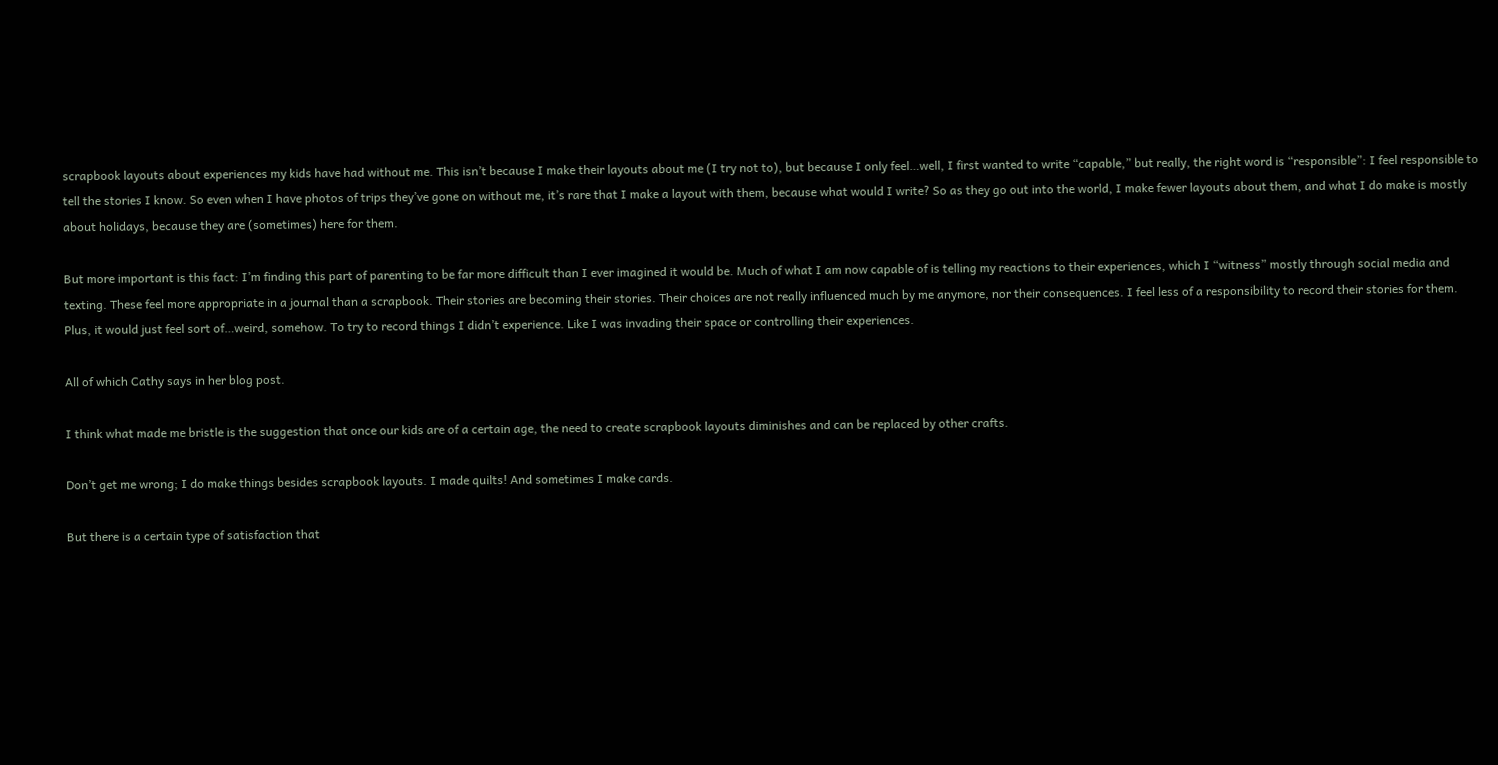scrapbook layouts about experiences my kids have had without me. This isn’t because I make their layouts about me (I try not to), but because I only feel…well, I first wanted to write “capable,” but really, the right word is “responsible”: I feel responsible to tell the stories I know. So even when I have photos of trips they’ve gone on without me, it’s rare that I make a layout with them, because what would I write? So as they go out into the world, I make fewer layouts about them, and what I do make is mostly about holidays, because they are (sometimes) here for them.

But more important is this fact: I’m finding this part of parenting to be far more difficult than I ever imagined it would be. Much of what I am now capable of is telling my reactions to their experiences, which I “witness” mostly through social media and texting. These feel more appropriate in a journal than a scrapbook. Their stories are becoming their stories. Their choices are not really influenced much by me anymore, nor their consequences. I feel less of a responsibility to record their stories for them. Plus, it would just feel sort of…weird, somehow. To try to record things I didn’t experience. Like I was invading their space or controlling their experiences.

All of which Cathy says in her blog post.

I think what made me bristle is the suggestion that once our kids are of a certain age, the need to create scrapbook layouts diminishes and can be replaced by other crafts.

Don’t get me wrong; I do make things besides scrapbook layouts. I made quilts! And sometimes I make cards.

But there is a certain type of satisfaction that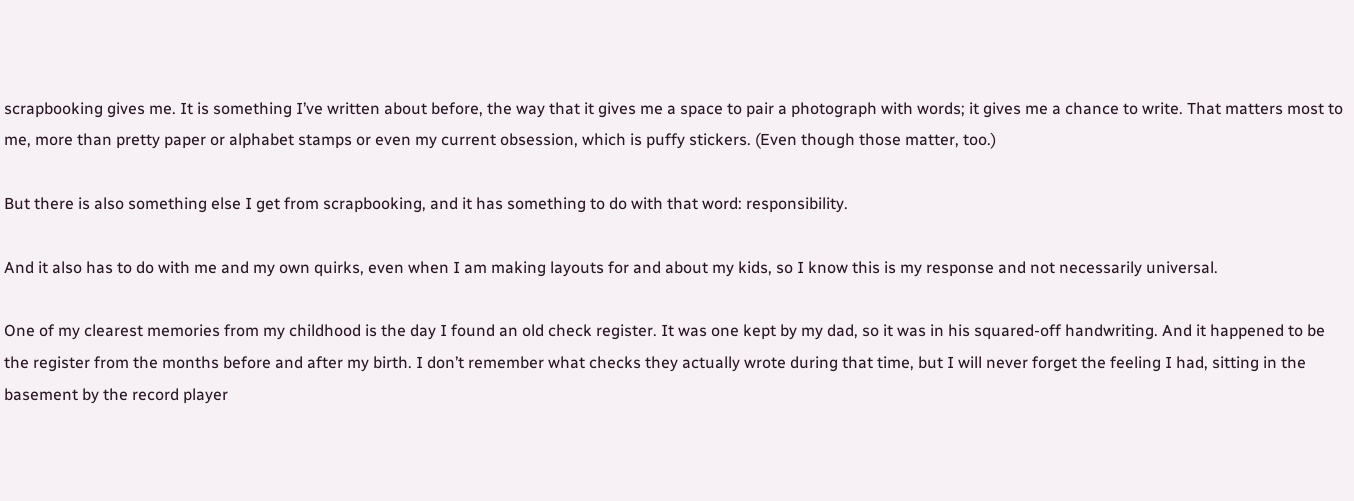scrapbooking gives me. It is something I’ve written about before, the way that it gives me a space to pair a photograph with words; it gives me a chance to write. That matters most to me, more than pretty paper or alphabet stamps or even my current obsession, which is puffy stickers. (Even though those matter, too.)

But there is also something else I get from scrapbooking, and it has something to do with that word: responsibility.

And it also has to do with me and my own quirks, even when I am making layouts for and about my kids, so I know this is my response and not necessarily universal.

One of my clearest memories from my childhood is the day I found an old check register. It was one kept by my dad, so it was in his squared-off handwriting. And it happened to be the register from the months before and after my birth. I don’t remember what checks they actually wrote during that time, but I will never forget the feeling I had, sitting in the basement by the record player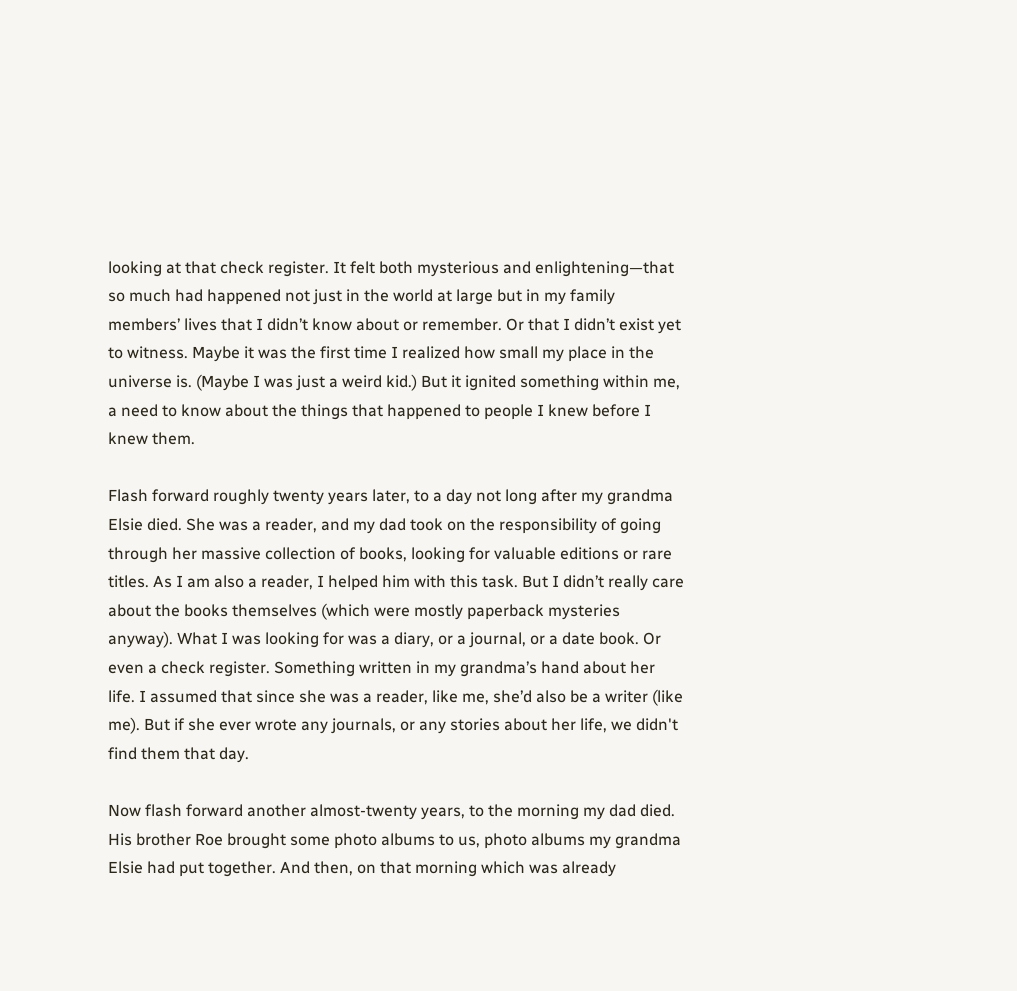looking at that check register. It felt both mysterious and enlightening—that so much had happened not just in the world at large but in my family members’ lives that I didn’t know about or remember. Or that I didn’t exist yet to witness. Maybe it was the first time I realized how small my place in the universe is. (Maybe I was just a weird kid.) But it ignited something within me, a need to know about the things that happened to people I knew before I knew them.

Flash forward roughly twenty years later, to a day not long after my grandma Elsie died. She was a reader, and my dad took on the responsibility of going through her massive collection of books, looking for valuable editions or rare titles. As I am also a reader, I helped him with this task. But I didn’t really care about the books themselves (which were mostly paperback mysteries anyway). What I was looking for was a diary, or a journal, or a date book. Or even a check register. Something written in my grandma’s hand about her life. I assumed that since she was a reader, like me, she’d also be a writer (like me). But if she ever wrote any journals, or any stories about her life, we didn't find them that day.

Now flash forward another almost-twenty years, to the morning my dad died. His brother Roe brought some photo albums to us, photo albums my grandma Elsie had put together. And then, on that morning which was already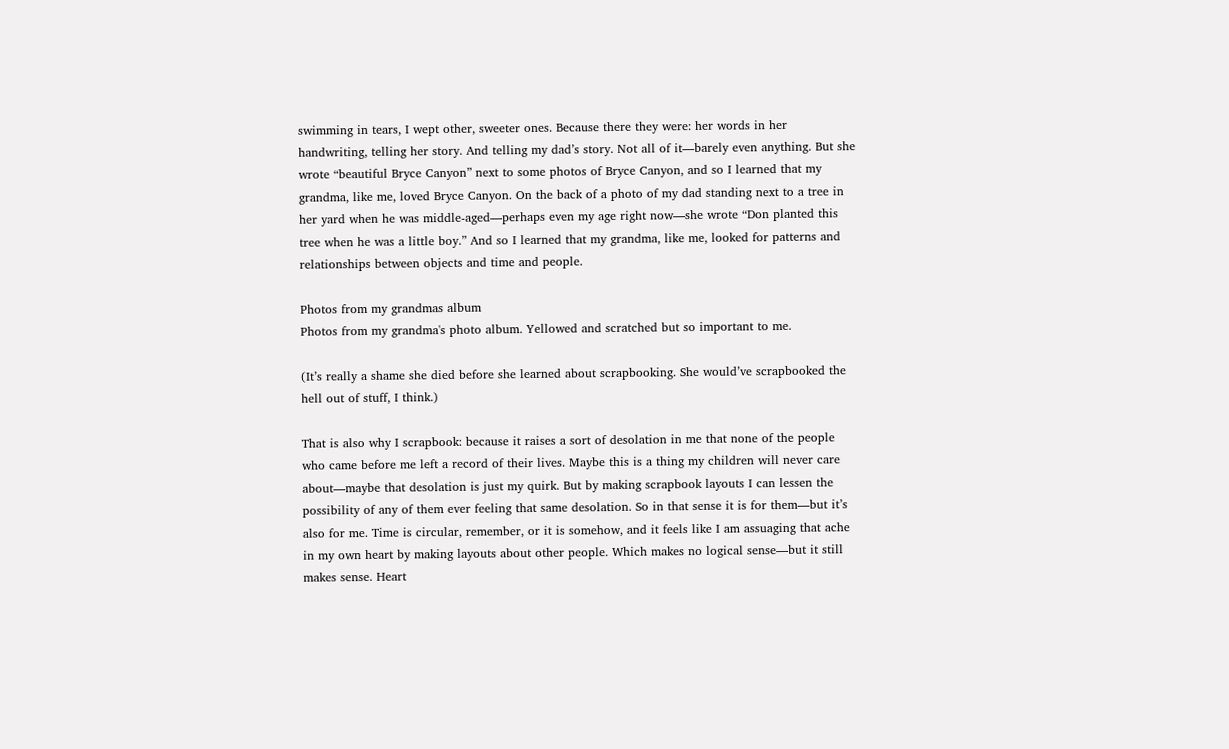swimming in tears, I wept other, sweeter ones. Because there they were: her words in her handwriting, telling her story. And telling my dad’s story. Not all of it—barely even anything. But she wrote “beautiful Bryce Canyon” next to some photos of Bryce Canyon, and so I learned that my grandma, like me, loved Bryce Canyon. On the back of a photo of my dad standing next to a tree in her yard when he was middle-aged—perhaps even my age right now—she wrote “Don planted this tree when he was a little boy.” And so I learned that my grandma, like me, looked for patterns and relationships between objects and time and people.

Photos from my grandmas album
Photos from my grandma's photo album. Yellowed and scratched but so important to me.

(It’s really a shame she died before she learned about scrapbooking. She would’ve scrapbooked the hell out of stuff, I think.)

That is also why I scrapbook: because it raises a sort of desolation in me that none of the people who came before me left a record of their lives. Maybe this is a thing my children will never care about—maybe that desolation is just my quirk. But by making scrapbook layouts I can lessen the possibility of any of them ever feeling that same desolation. So in that sense it is for them—but it’s also for me. Time is circular, remember, or it is somehow, and it feels like I am assuaging that ache in my own heart by making layouts about other people. Which makes no logical sense—but it still makes sense. Heart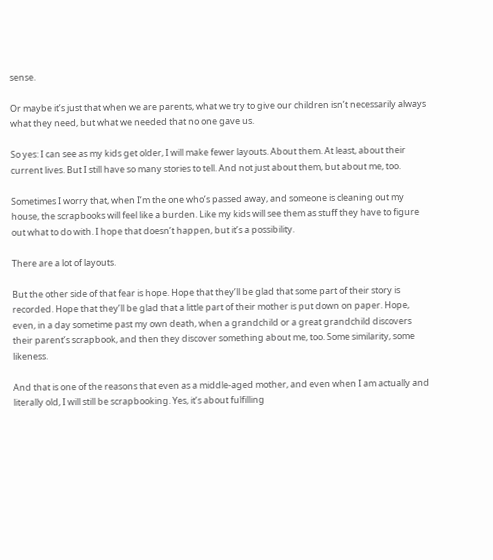sense.

Or maybe it’s just that when we are parents, what we try to give our children isn’t necessarily always what they need, but what we needed that no one gave us.

So yes: I can see as my kids get older, I will make fewer layouts. About them. At least, about their current lives. But I still have so many stories to tell. And not just about them, but about me, too.

Sometimes I worry that, when I’m the one who’s passed away, and someone is cleaning out my house, the scrapbooks will feel like a burden. Like my kids will see them as stuff they have to figure out what to do with. I hope that doesn’t happen, but it’s a possibility.

There are a lot of layouts.

But the other side of that fear is hope. Hope that they’ll be glad that some part of their story is recorded. Hope that they’ll be glad that a little part of their mother is put down on paper. Hope, even, in a day sometime past my own death, when a grandchild or a great grandchild discovers their parent’s scrapbook, and then they discover something about me, too. Some similarity, some likeness.

And that is one of the reasons that even as a middle-aged mother, and even when I am actually and literally old, I will still be scrapbooking. Yes, it’s about fulfilling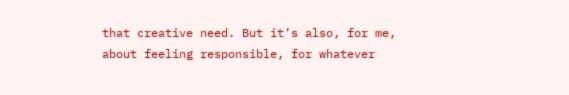that creative need. But it’s also, for me, about feeling responsible, for whatever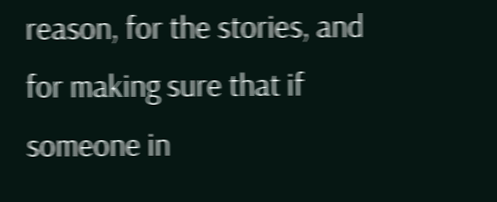reason, for the stories, and for making sure that if someone in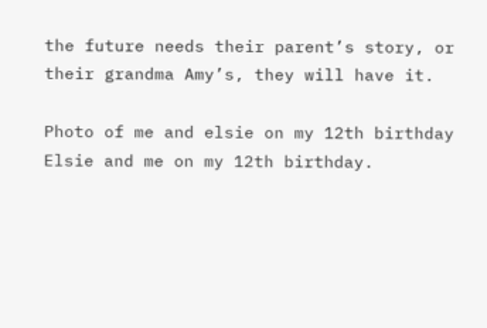the future needs their parent’s story, or their grandma Amy’s, they will have it.

Photo of me and elsie on my 12th birthday
Elsie and me on my 12th birthday.